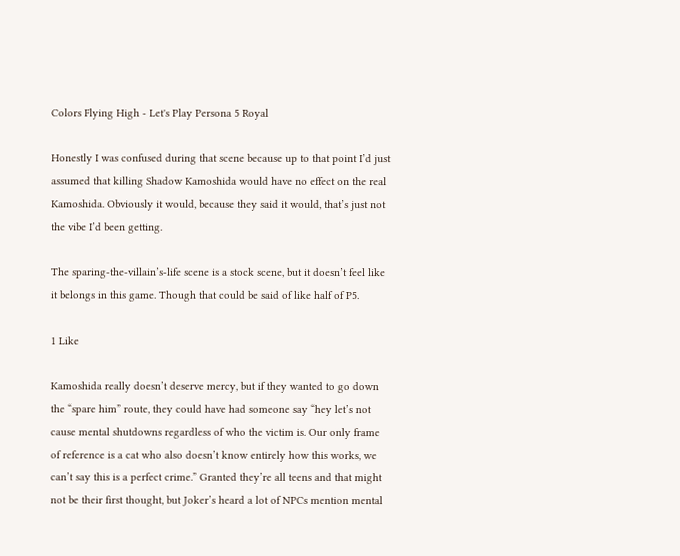Colors Flying High - Let's Play Persona 5 Royal

Honestly I was confused during that scene because up to that point I’d just assumed that killing Shadow Kamoshida would have no effect on the real Kamoshida. Obviously it would, because they said it would, that’s just not the vibe I’d been getting.

The sparing-the-villain’s-life scene is a stock scene, but it doesn’t feel like it belongs in this game. Though that could be said of like half of P5.

1 Like

Kamoshida really doesn’t deserve mercy, but if they wanted to go down the “spare him” route, they could have had someone say “hey let’s not cause mental shutdowns regardless of who the victim is. Our only frame of reference is a cat who also doesn’t know entirely how this works, we can’t say this is a perfect crime.” Granted they’re all teens and that might not be their first thought, but Joker’s heard a lot of NPCs mention mental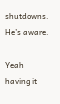shutdowns. He’s aware.

Yeah having it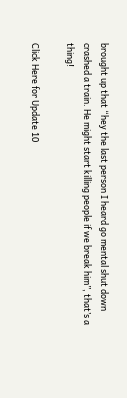brought up that “hey the last person I heard go mental shut down crashed a train. He might start killing people if we break him”, that’s a thing!

Click Here for Update 10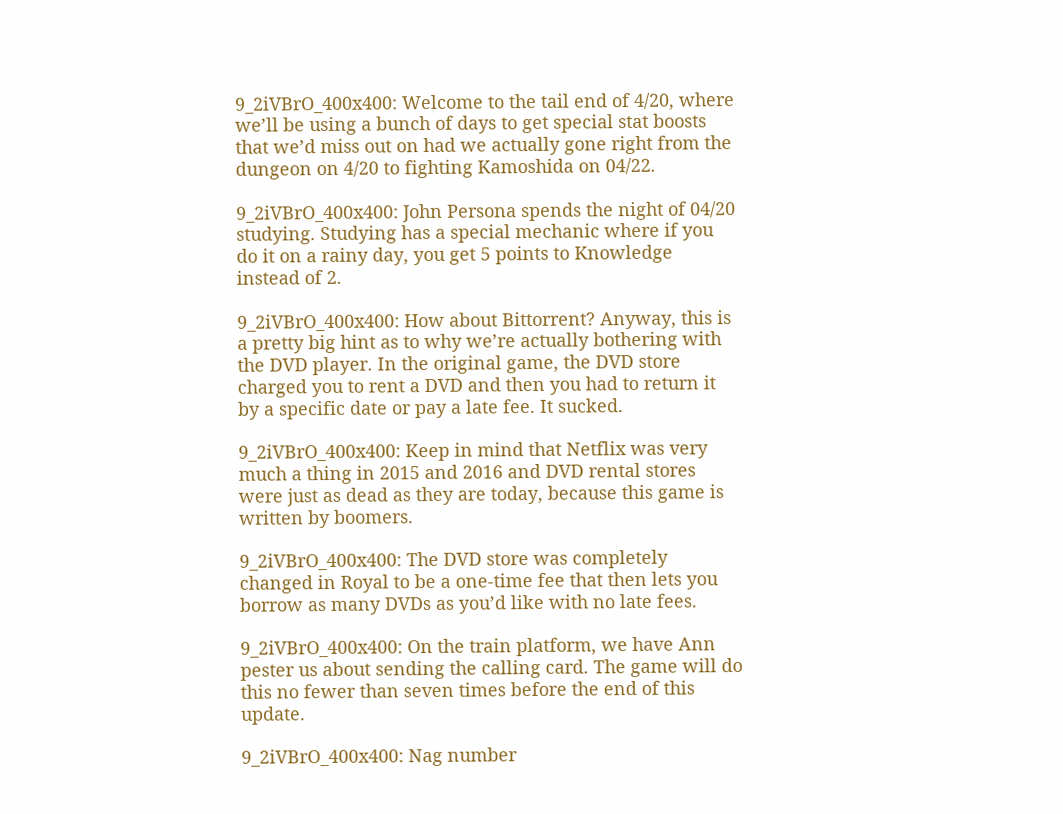9_2iVBrO_400x400: Welcome to the tail end of 4/20, where we’ll be using a bunch of days to get special stat boosts that we’d miss out on had we actually gone right from the dungeon on 4/20 to fighting Kamoshida on 04/22.

9_2iVBrO_400x400: John Persona spends the night of 04/20 studying. Studying has a special mechanic where if you do it on a rainy day, you get 5 points to Knowledge instead of 2.

9_2iVBrO_400x400: How about Bittorrent? Anyway, this is a pretty big hint as to why we’re actually bothering with the DVD player. In the original game, the DVD store charged you to rent a DVD and then you had to return it by a specific date or pay a late fee. It sucked.

9_2iVBrO_400x400: Keep in mind that Netflix was very much a thing in 2015 and 2016 and DVD rental stores were just as dead as they are today, because this game is written by boomers.

9_2iVBrO_400x400: The DVD store was completely changed in Royal to be a one-time fee that then lets you borrow as many DVDs as you’d like with no late fees.

9_2iVBrO_400x400: On the train platform, we have Ann pester us about sending the calling card. The game will do this no fewer than seven times before the end of this update.

9_2iVBrO_400x400: Nag number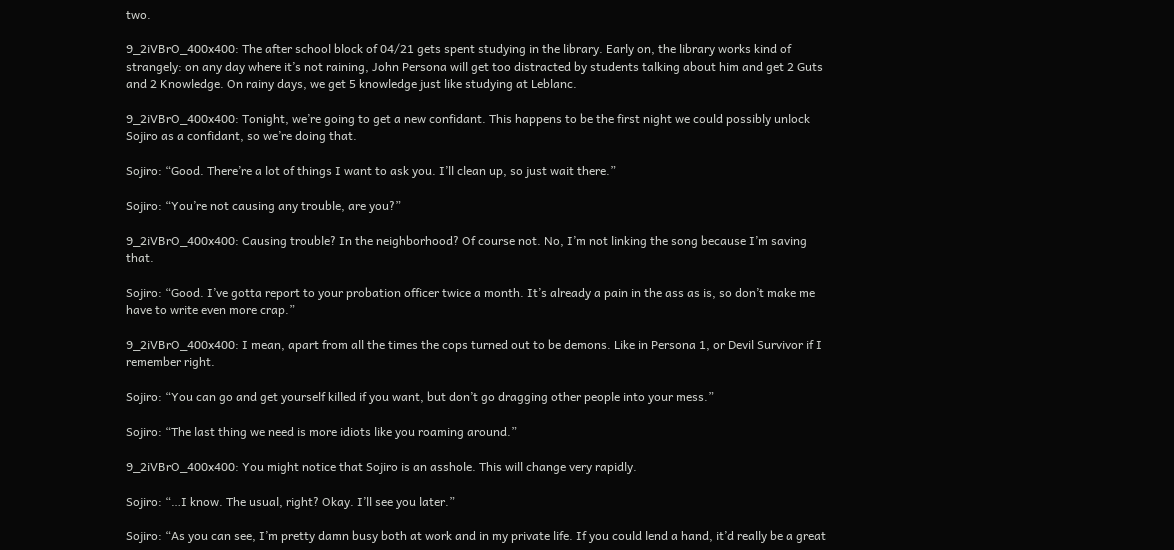two.

9_2iVBrO_400x400: The after school block of 04/21 gets spent studying in the library. Early on, the library works kind of strangely: on any day where it’s not raining, John Persona will get too distracted by students talking about him and get 2 Guts and 2 Knowledge. On rainy days, we get 5 knowledge just like studying at Leblanc.

9_2iVBrO_400x400: Tonight, we’re going to get a new confidant. This happens to be the first night we could possibly unlock Sojiro as a confidant, so we’re doing that.

Sojiro: “Good. There’re a lot of things I want to ask you. I’ll clean up, so just wait there.”

Sojiro: “You’re not causing any trouble, are you?”

9_2iVBrO_400x400: Causing trouble? In the neighborhood? Of course not. No, I’m not linking the song because I’m saving that.

Sojiro: “Good. I’ve gotta report to your probation officer twice a month. It’s already a pain in the ass as is, so don’t make me have to write even more crap.”

9_2iVBrO_400x400: I mean, apart from all the times the cops turned out to be demons. Like in Persona 1, or Devil Survivor if I remember right.

Sojiro: “You can go and get yourself killed if you want, but don’t go dragging other people into your mess.”

Sojiro: “The last thing we need is more idiots like you roaming around.”

9_2iVBrO_400x400: You might notice that Sojiro is an asshole. This will change very rapidly.

Sojiro: “…I know. The usual, right? Okay. I’ll see you later.”

Sojiro: “As you can see, I’m pretty damn busy both at work and in my private life. If you could lend a hand, it’d really be a great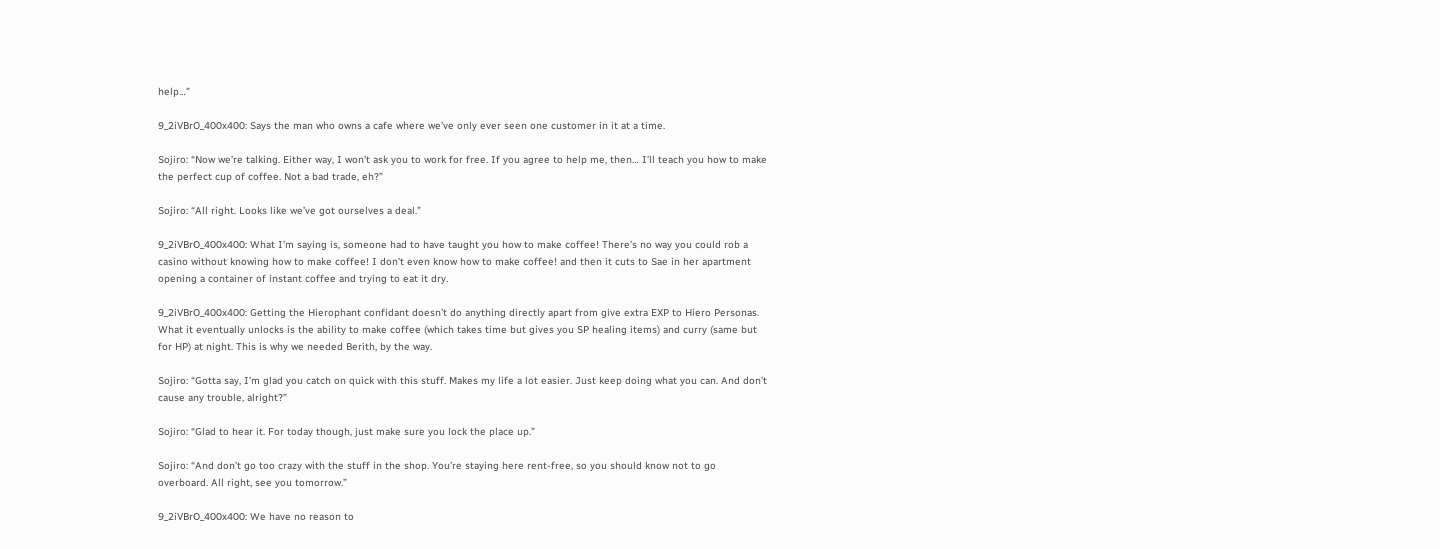help…”

9_2iVBrO_400x400: Says the man who owns a cafe where we’ve only ever seen one customer in it at a time.

Sojiro: “Now we’re talking. Either way, I won’t ask you to work for free. If you agree to help me, then… I’ll teach you how to make the perfect cup of coffee. Not a bad trade, eh?”

Sojiro: “All right. Looks like we’ve got ourselves a deal.”

9_2iVBrO_400x400: What I’m saying is, someone had to have taught you how to make coffee! There’s no way you could rob a casino without knowing how to make coffee! I don’t even know how to make coffee! and then it cuts to Sae in her apartment opening a container of instant coffee and trying to eat it dry.

9_2iVBrO_400x400: Getting the Hierophant confidant doesn’t do anything directly apart from give extra EXP to Hiero Personas. What it eventually unlocks is the ability to make coffee (which takes time but gives you SP healing items) and curry (same but for HP) at night. This is why we needed Berith, by the way.

Sojiro: “Gotta say, I’m glad you catch on quick with this stuff. Makes my life a lot easier. Just keep doing what you can. And don’t cause any trouble, alright?”

Sojiro: “Glad to hear it. For today though, just make sure you lock the place up.”

Sojiro: “And don’t go too crazy with the stuff in the shop. You’re staying here rent-free, so you should know not to go overboard. All right, see you tomorrow.”

9_2iVBrO_400x400: We have no reason to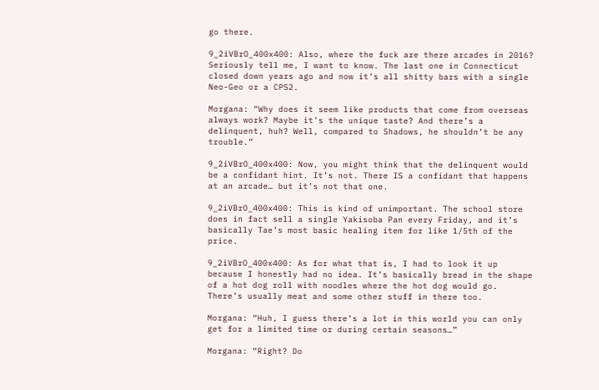go there.

9_2iVBrO_400x400: Also, where the fuck are there arcades in 2016? Seriously tell me, I want to know. The last one in Connecticut closed down years ago and now it’s all shitty bars with a single Neo-Geo or a CPS2.

Morgana: “Why does it seem like products that come from overseas always work? Maybe it’s the unique taste? And there’s a delinquent, huh? Well, compared to Shadows, he shouldn’t be any trouble.”

9_2iVBrO_400x400: Now, you might think that the delinquent would be a confidant hint. It’s not. There IS a confidant that happens at an arcade… but it’s not that one.

9_2iVBrO_400x400: This is kind of unimportant. The school store does in fact sell a single Yakisoba Pan every Friday, and it’s basically Tae’s most basic healing item for like 1/5th of the price.

9_2iVBrO_400x400: As for what that is, I had to look it up because I honestly had no idea. It’s basically bread in the shape of a hot dog roll with noodles where the hot dog would go. There’s usually meat and some other stuff in there too.

Morgana: “Huh, I guess there’s a lot in this world you can only get for a limited time or during certain seasons…”

Morgana: “Right? Do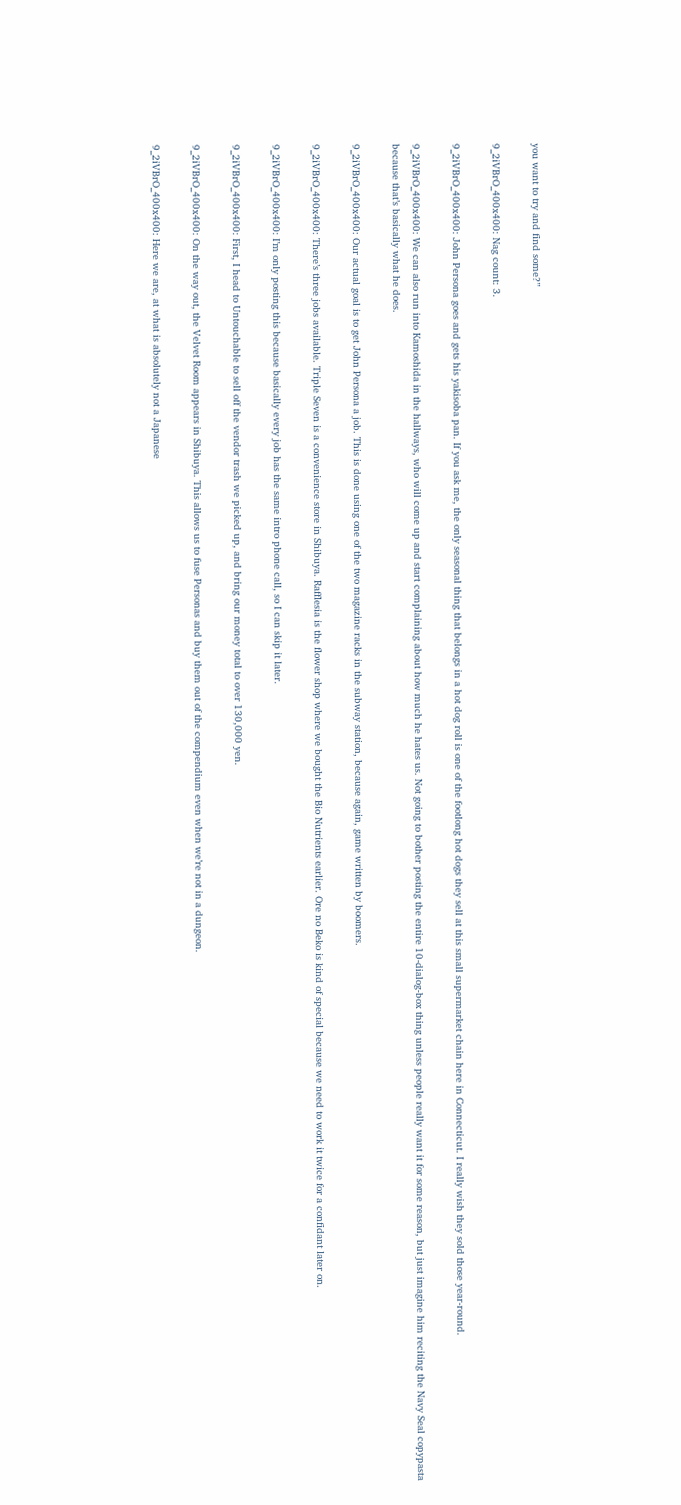you want to try and find some?”

9_2iVBrO_400x400: Nag count: 3.

9_2iVBrO_400x400: John Persona goes and gets his yakisoba pan. If you ask me, the only seasonal thing that belongs in a hot dog roll is one of the footlong hot dogs they sell at this small supermarket chain here in Connecticut. I really wish they sold those year-round.

9_2iVBrO_400x400: We can also run into Kamoshida in the hallways, who will come up and start complaining about how much he hates us. Not going to bother posting the entire 10-dialog-box thing unless people really want it for some reason, but just imagine him reciting the Navy Seal copypasta because that’s basically what he does.

9_2iVBrO_400x400: Our actual goal is to get John Persona a job. This is done using one of the two magazine racks in the subway station, because again, game written by boomers.

9_2iVBrO_400x400: There’s three jobs available. Triple Seven is a convenience store in Shibuya. Rafflesia is the flower shop where we bought the Bio Nutrients earlier. Ore no Beko is kind of special because we need to work it twice for a confidant later on.

9_2iVBrO_400x400: I’m only posting this because basically every job has the same intro phone call, so I can skip it later.

9_2iVBrO_400x400: First, I head to Untouchable to sell off the vendor trash we picked up, and bring our money total to over 130,000 yen.

9_2iVBrO_400x400: On the way out, the Velvet Room appears in Shibuya. This allows us to fuse Personas and buy them out of the compendium even when we’re not in a dungeon.

9_2iVBrO_400x400: Here we are, at what is absolutely not a Japanese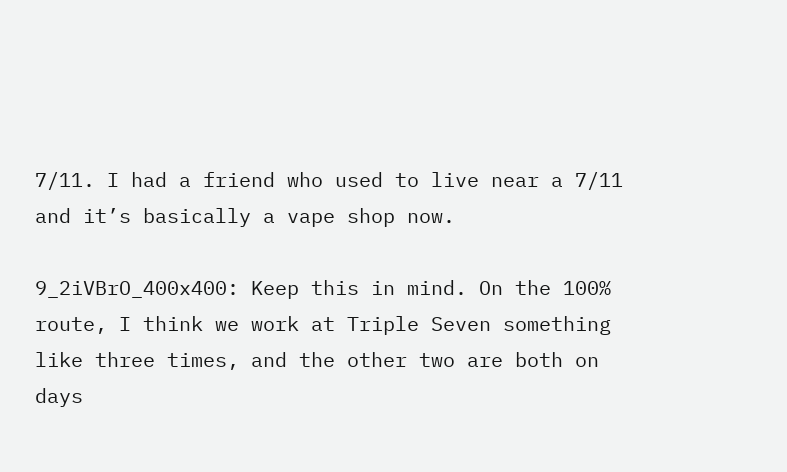7/11. I had a friend who used to live near a 7/11 and it’s basically a vape shop now.

9_2iVBrO_400x400: Keep this in mind. On the 100% route, I think we work at Triple Seven something like three times, and the other two are both on days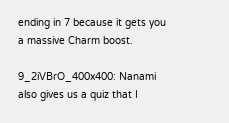ending in 7 because it gets you a massive Charm boost.

9_2iVBrO_400x400: Nanami also gives us a quiz that I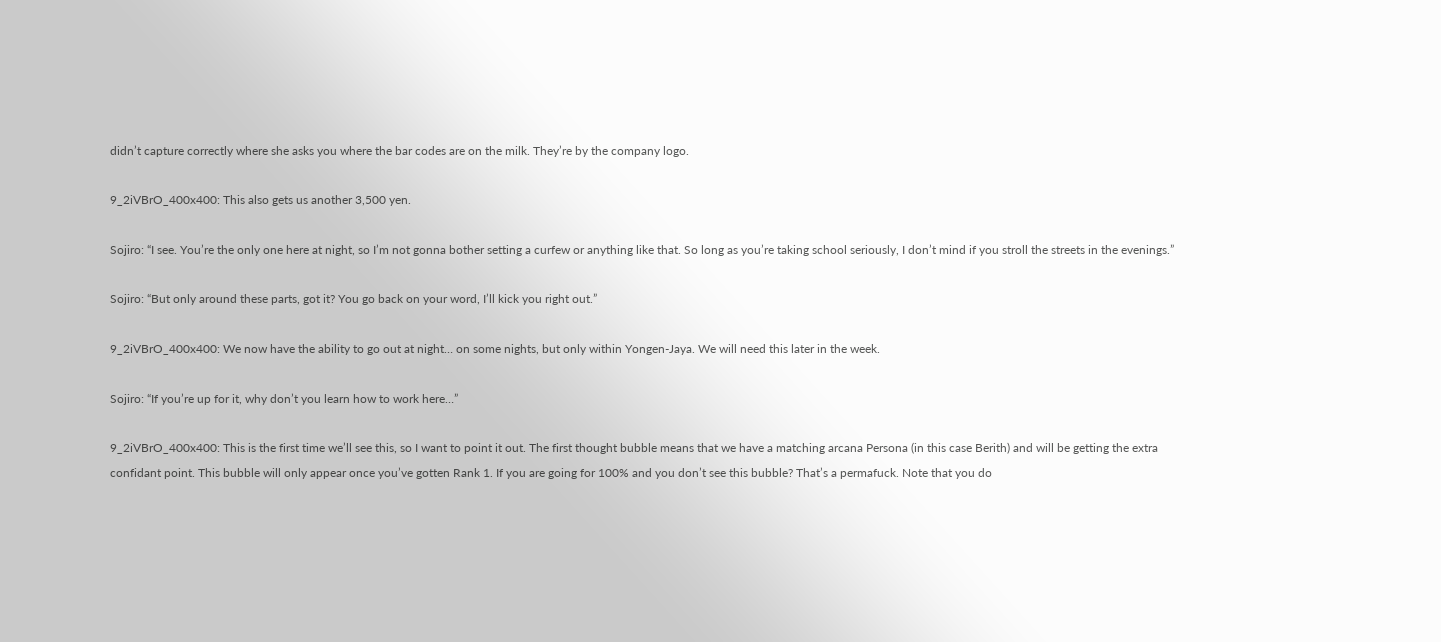didn’t capture correctly where she asks you where the bar codes are on the milk. They’re by the company logo.

9_2iVBrO_400x400: This also gets us another 3,500 yen.

Sojiro: “I see. You’re the only one here at night, so I’m not gonna bother setting a curfew or anything like that. So long as you’re taking school seriously, I don’t mind if you stroll the streets in the evenings.”

Sojiro: “But only around these parts, got it? You go back on your word, I’ll kick you right out.”

9_2iVBrO_400x400: We now have the ability to go out at night… on some nights, but only within Yongen-Jaya. We will need this later in the week.

Sojiro: “If you’re up for it, why don’t you learn how to work here…”

9_2iVBrO_400x400: This is the first time we’ll see this, so I want to point it out. The first thought bubble means that we have a matching arcana Persona (in this case Berith) and will be getting the extra confidant point. This bubble will only appear once you’ve gotten Rank 1. If you are going for 100% and you don’t see this bubble? That’s a permafuck. Note that you do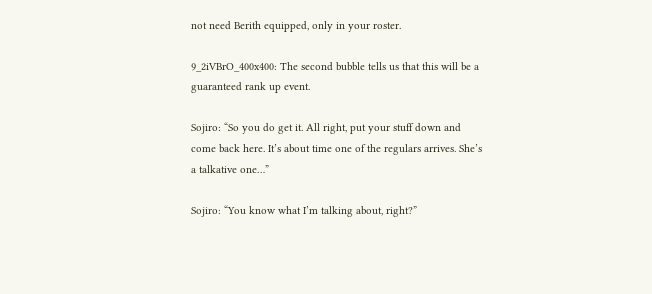not need Berith equipped, only in your roster.

9_2iVBrO_400x400: The second bubble tells us that this will be a guaranteed rank up event.

Sojiro: “So you do get it. All right, put your stuff down and come back here. It’s about time one of the regulars arrives. She’s a talkative one…”

Sojiro: “You know what I’m talking about, right?”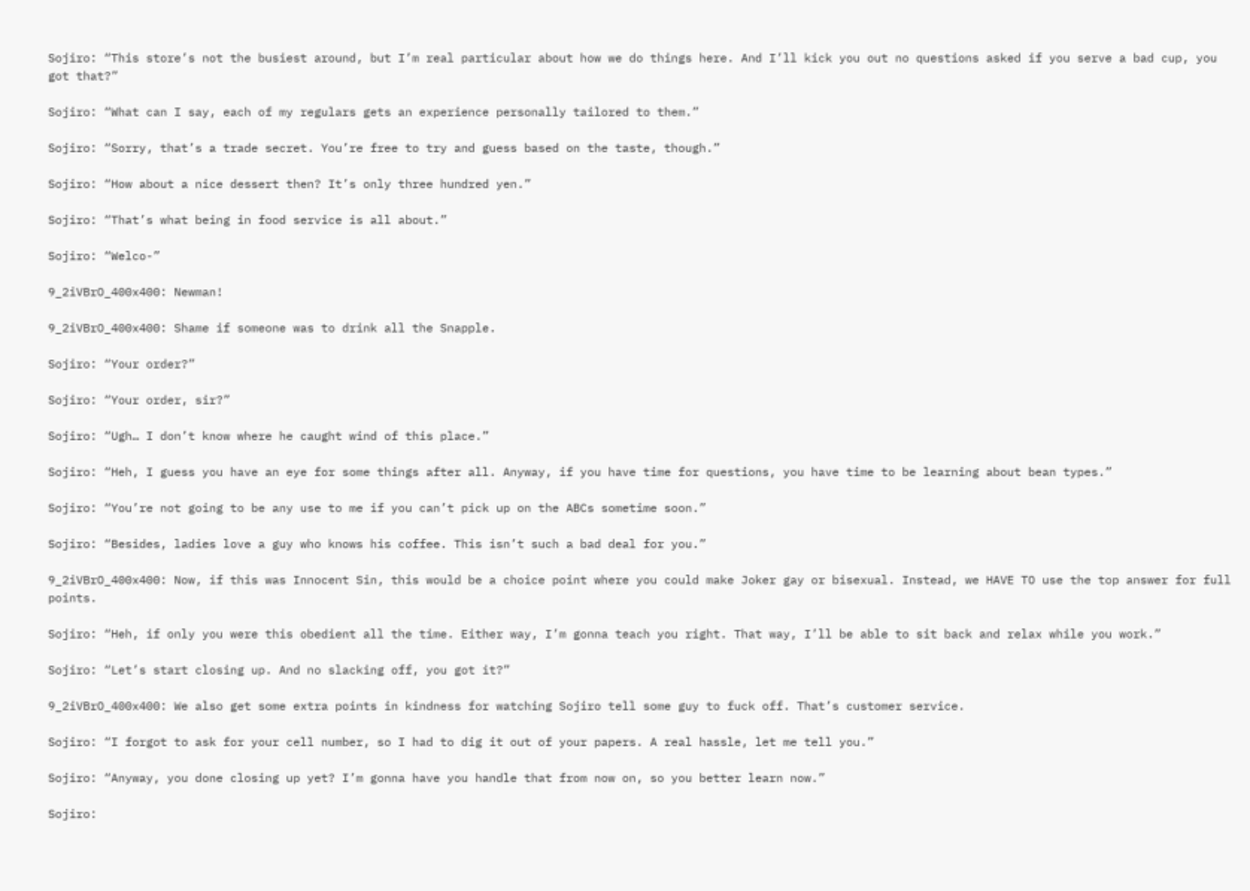Sojiro: “This store’s not the busiest around, but I’m real particular about how we do things here. And I’ll kick you out no questions asked if you serve a bad cup, you got that?”

Sojiro: “What can I say, each of my regulars gets an experience personally tailored to them.”

Sojiro: “Sorry, that’s a trade secret. You’re free to try and guess based on the taste, though.”

Sojiro: “How about a nice dessert then? It’s only three hundred yen.”

Sojiro: “That’s what being in food service is all about.”

Sojiro: “Welco-”

9_2iVBrO_400x400: Newman!

9_2iVBrO_400x400: Shame if someone was to drink all the Snapple.

Sojiro: “Your order?”

Sojiro: “Your order, sir?”

Sojiro: “Ugh… I don’t know where he caught wind of this place.”

Sojiro: “Heh, I guess you have an eye for some things after all. Anyway, if you have time for questions, you have time to be learning about bean types.”

Sojiro: “You’re not going to be any use to me if you can’t pick up on the ABCs sometime soon.”

Sojiro: “Besides, ladies love a guy who knows his coffee. This isn’t such a bad deal for you.”

9_2iVBrO_400x400: Now, if this was Innocent Sin, this would be a choice point where you could make Joker gay or bisexual. Instead, we HAVE TO use the top answer for full points.

Sojiro: “Heh, if only you were this obedient all the time. Either way, I’m gonna teach you right. That way, I’ll be able to sit back and relax while you work.”

Sojiro: “Let’s start closing up. And no slacking off, you got it?”

9_2iVBrO_400x400: We also get some extra points in kindness for watching Sojiro tell some guy to fuck off. That’s customer service.

Sojiro: “I forgot to ask for your cell number, so I had to dig it out of your papers. A real hassle, let me tell you.”

Sojiro: “Anyway, you done closing up yet? I’m gonna have you handle that from now on, so you better learn now.”

Sojiro: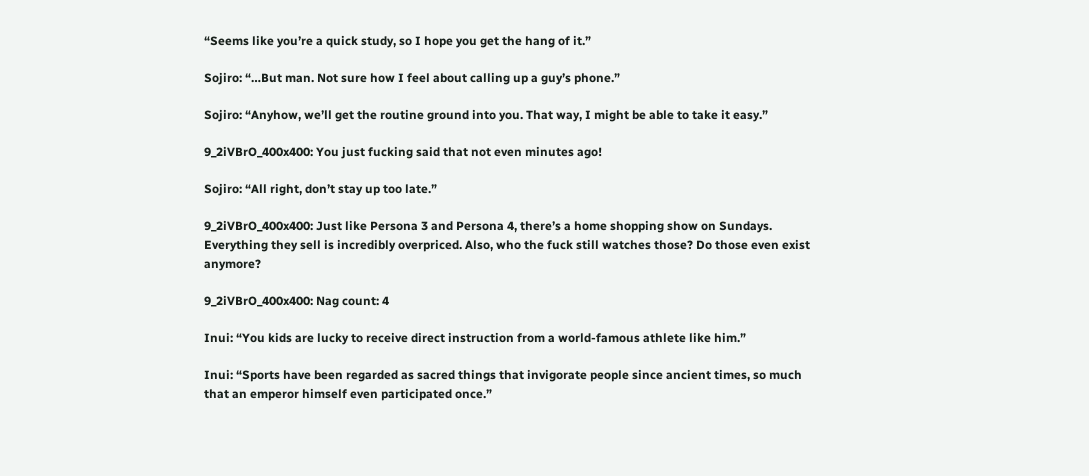“Seems like you’re a quick study, so I hope you get the hang of it.”

Sojiro: “…But man. Not sure how I feel about calling up a guy’s phone.”

Sojiro: “Anyhow, we’ll get the routine ground into you. That way, I might be able to take it easy.”

9_2iVBrO_400x400: You just fucking said that not even minutes ago!

Sojiro: “All right, don’t stay up too late.”

9_2iVBrO_400x400: Just like Persona 3 and Persona 4, there’s a home shopping show on Sundays. Everything they sell is incredibly overpriced. Also, who the fuck still watches those? Do those even exist anymore?

9_2iVBrO_400x400: Nag count: 4

Inui: “You kids are lucky to receive direct instruction from a world-famous athlete like him.”

Inui: “Sports have been regarded as sacred things that invigorate people since ancient times, so much that an emperor himself even participated once.”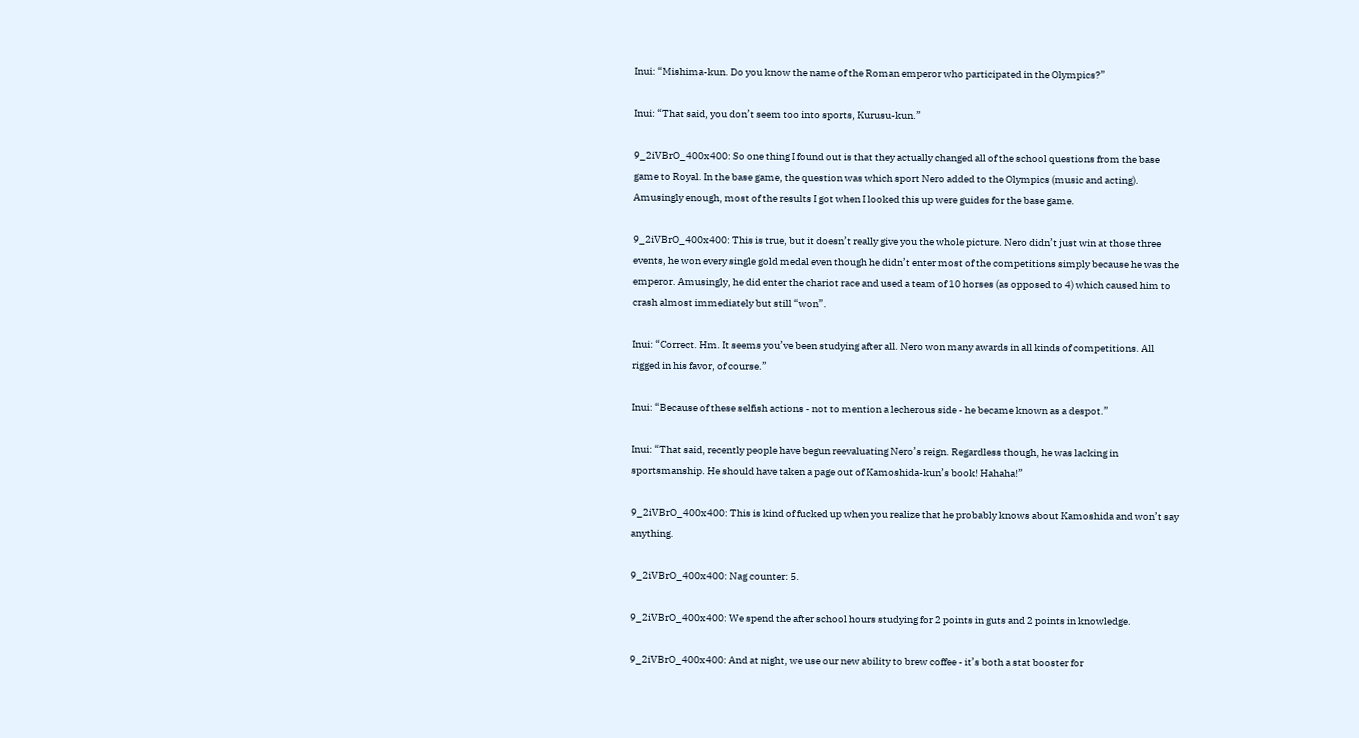Inui: “Mishima-kun. Do you know the name of the Roman emperor who participated in the Olympics?”

Inui: “That said, you don’t seem too into sports, Kurusu-kun.”

9_2iVBrO_400x400: So one thing I found out is that they actually changed all of the school questions from the base game to Royal. In the base game, the question was which sport Nero added to the Olympics (music and acting). Amusingly enough, most of the results I got when I looked this up were guides for the base game.

9_2iVBrO_400x400: This is true, but it doesn’t really give you the whole picture. Nero didn’t just win at those three events, he won every single gold medal even though he didn’t enter most of the competitions simply because he was the emperor. Amusingly, he did enter the chariot race and used a team of 10 horses (as opposed to 4) which caused him to crash almost immediately but still “won”.

Inui: “Correct. Hm. It seems you’ve been studying after all. Nero won many awards in all kinds of competitions. All rigged in his favor, of course.”

Inui: “Because of these selfish actions - not to mention a lecherous side - he became known as a despot.”

Inui: “That said, recently people have begun reevaluating Nero’s reign. Regardless though, he was lacking in sportsmanship. He should have taken a page out of Kamoshida-kun’s book! Hahaha!”

9_2iVBrO_400x400: This is kind of fucked up when you realize that he probably knows about Kamoshida and won’t say anything.

9_2iVBrO_400x400: Nag counter: 5.

9_2iVBrO_400x400: We spend the after school hours studying for 2 points in guts and 2 points in knowledge.

9_2iVBrO_400x400: And at night, we use our new ability to brew coffee - it’s both a stat booster for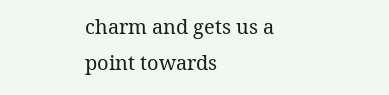charm and gets us a point towards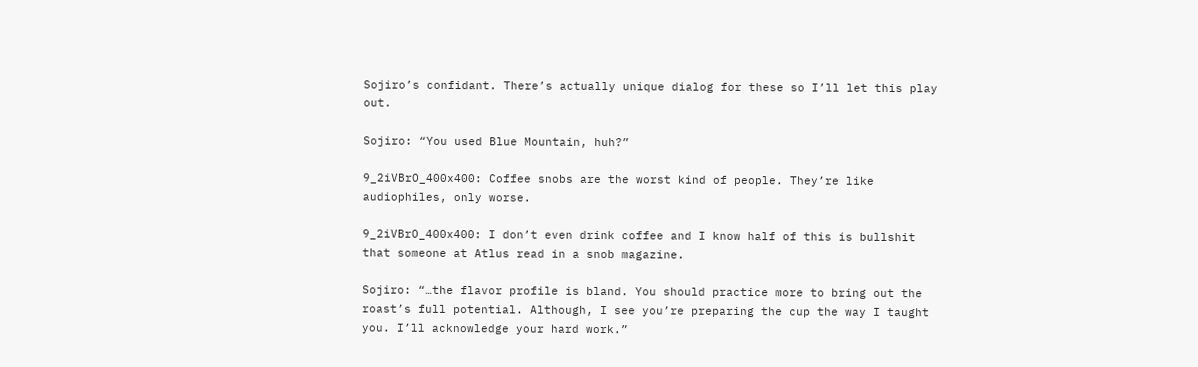Sojiro’s confidant. There’s actually unique dialog for these so I’ll let this play out.

Sojiro: “You used Blue Mountain, huh?”

9_2iVBrO_400x400: Coffee snobs are the worst kind of people. They’re like audiophiles, only worse.

9_2iVBrO_400x400: I don’t even drink coffee and I know half of this is bullshit that someone at Atlus read in a snob magazine.

Sojiro: “…the flavor profile is bland. You should practice more to bring out the roast’s full potential. Although, I see you’re preparing the cup the way I taught you. I’ll acknowledge your hard work.”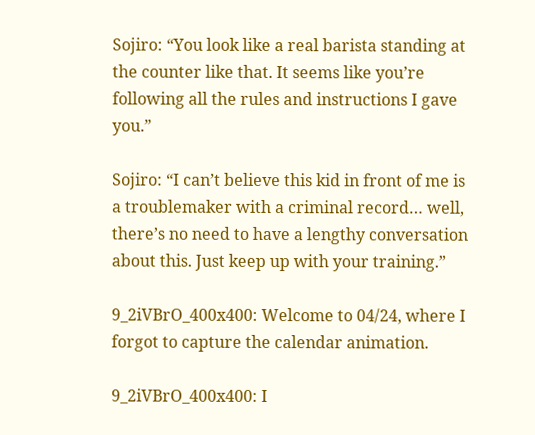Sojiro: “You look like a real barista standing at the counter like that. It seems like you’re following all the rules and instructions I gave you.”

Sojiro: “I can’t believe this kid in front of me is a troublemaker with a criminal record… well, there’s no need to have a lengthy conversation about this. Just keep up with your training.”

9_2iVBrO_400x400: Welcome to 04/24, where I forgot to capture the calendar animation.

9_2iVBrO_400x400: I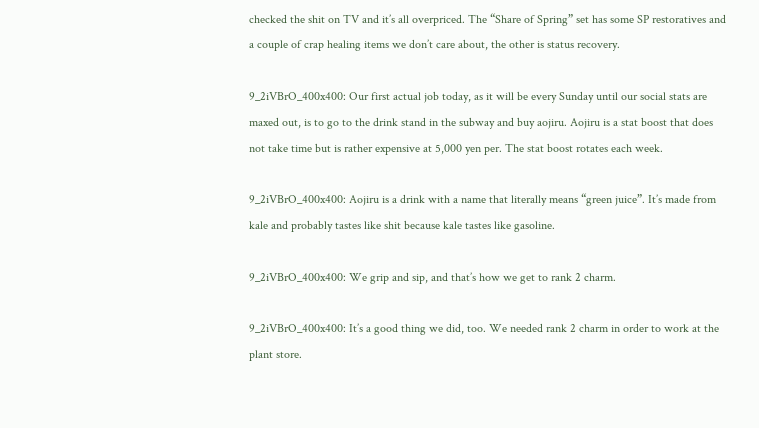checked the shit on TV and it’s all overpriced. The “Share of Spring” set has some SP restoratives and a couple of crap healing items we don’t care about, the other is status recovery.

9_2iVBrO_400x400: Our first actual job today, as it will be every Sunday until our social stats are maxed out, is to go to the drink stand in the subway and buy aojiru. Aojiru is a stat boost that does not take time but is rather expensive at 5,000 yen per. The stat boost rotates each week.

9_2iVBrO_400x400: Aojiru is a drink with a name that literally means “green juice”. It’s made from kale and probably tastes like shit because kale tastes like gasoline.

9_2iVBrO_400x400: We grip and sip, and that’s how we get to rank 2 charm.

9_2iVBrO_400x400: It’s a good thing we did, too. We needed rank 2 charm in order to work at the plant store.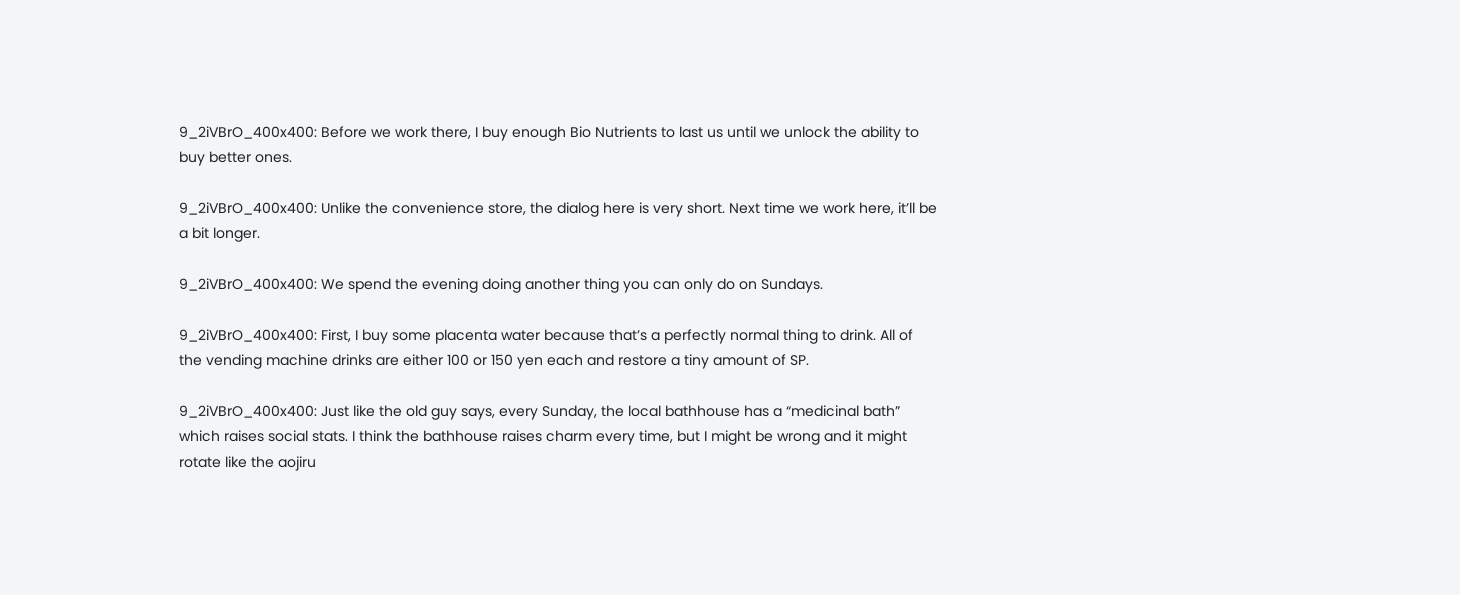9_2iVBrO_400x400: Before we work there, I buy enough Bio Nutrients to last us until we unlock the ability to buy better ones.

9_2iVBrO_400x400: Unlike the convenience store, the dialog here is very short. Next time we work here, it’ll be a bit longer.

9_2iVBrO_400x400: We spend the evening doing another thing you can only do on Sundays.

9_2iVBrO_400x400: First, I buy some placenta water because that’s a perfectly normal thing to drink. All of the vending machine drinks are either 100 or 150 yen each and restore a tiny amount of SP.

9_2iVBrO_400x400: Just like the old guy says, every Sunday, the local bathhouse has a “medicinal bath” which raises social stats. I think the bathhouse raises charm every time, but I might be wrong and it might rotate like the aojiru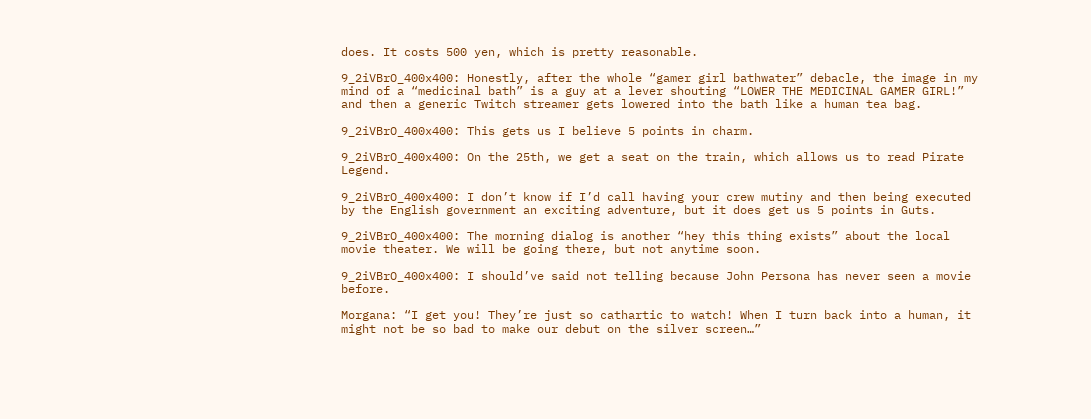does. It costs 500 yen, which is pretty reasonable.

9_2iVBrO_400x400: Honestly, after the whole “gamer girl bathwater” debacle, the image in my mind of a “medicinal bath” is a guy at a lever shouting “LOWER THE MEDICINAL GAMER GIRL!” and then a generic Twitch streamer gets lowered into the bath like a human tea bag.

9_2iVBrO_400x400: This gets us I believe 5 points in charm.

9_2iVBrO_400x400: On the 25th, we get a seat on the train, which allows us to read Pirate Legend.

9_2iVBrO_400x400: I don’t know if I’d call having your crew mutiny and then being executed by the English government an exciting adventure, but it does get us 5 points in Guts.

9_2iVBrO_400x400: The morning dialog is another “hey this thing exists” about the local movie theater. We will be going there, but not anytime soon.

9_2iVBrO_400x400: I should’ve said not telling because John Persona has never seen a movie before.

Morgana: “I get you! They’re just so cathartic to watch! When I turn back into a human, it might not be so bad to make our debut on the silver screen…”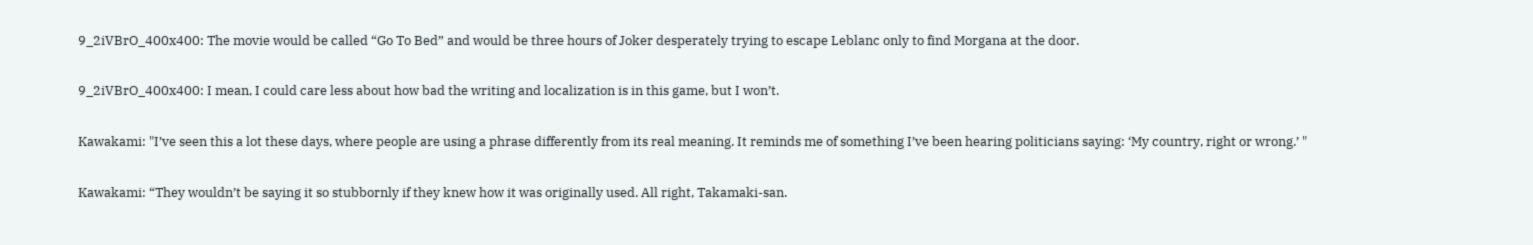9_2iVBrO_400x400: The movie would be called “Go To Bed” and would be three hours of Joker desperately trying to escape Leblanc only to find Morgana at the door.

9_2iVBrO_400x400: I mean, I could care less about how bad the writing and localization is in this game, but I won’t.

Kawakami: "I’ve seen this a lot these days, where people are using a phrase differently from its real meaning. It reminds me of something I’ve been hearing politicians saying: ‘My country, right or wrong.’ "

Kawakami: “They wouldn’t be saying it so stubbornly if they knew how it was originally used. All right, Takamaki-san.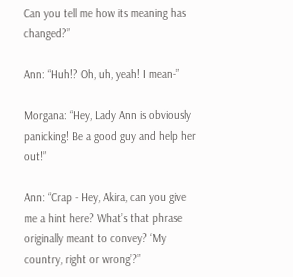Can you tell me how its meaning has changed?”

Ann: “Huh!? Oh, uh, yeah! I mean-”

Morgana: “Hey, Lady Ann is obviously panicking! Be a good guy and help her out!”

Ann: “Crap - Hey, Akira, can you give me a hint here? What’s that phrase originally meant to convey? ‘My country, right or wrong’?”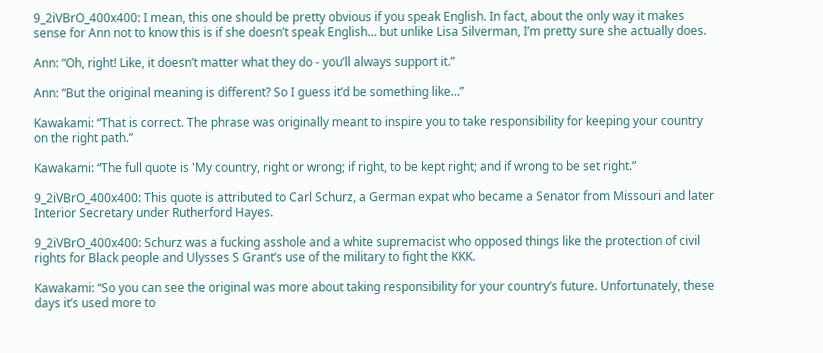9_2iVBrO_400x400: I mean, this one should be pretty obvious if you speak English. In fact, about the only way it makes sense for Ann not to know this is if she doesn’t speak English… but unlike Lisa Silverman, I’m pretty sure she actually does.

Ann: “Oh, right! Like, it doesn’t matter what they do - you’ll always support it.”

Ann: “But the original meaning is different? So I guess it’d be something like…”

Kawakami: “That is correct. The phrase was originally meant to inspire you to take responsibility for keeping your country on the right path.”

Kawakami: “The full quote is 'My country, right or wrong; if right, to be kept right; and if wrong to be set right.”

9_2iVBrO_400x400: This quote is attributed to Carl Schurz, a German expat who became a Senator from Missouri and later Interior Secretary under Rutherford Hayes.

9_2iVBrO_400x400: Schurz was a fucking asshole and a white supremacist who opposed things like the protection of civil rights for Black people and Ulysses S Grant’s use of the military to fight the KKK.

Kawakami: “So you can see the original was more about taking responsibility for your country’s future. Unfortunately, these days it’s used more to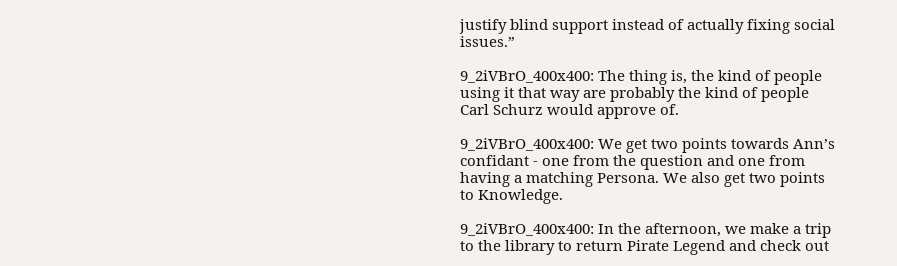justify blind support instead of actually fixing social issues.”

9_2iVBrO_400x400: The thing is, the kind of people using it that way are probably the kind of people Carl Schurz would approve of.

9_2iVBrO_400x400: We get two points towards Ann’s confidant - one from the question and one from having a matching Persona. We also get two points to Knowledge.

9_2iVBrO_400x400: In the afternoon, we make a trip to the library to return Pirate Legend and check out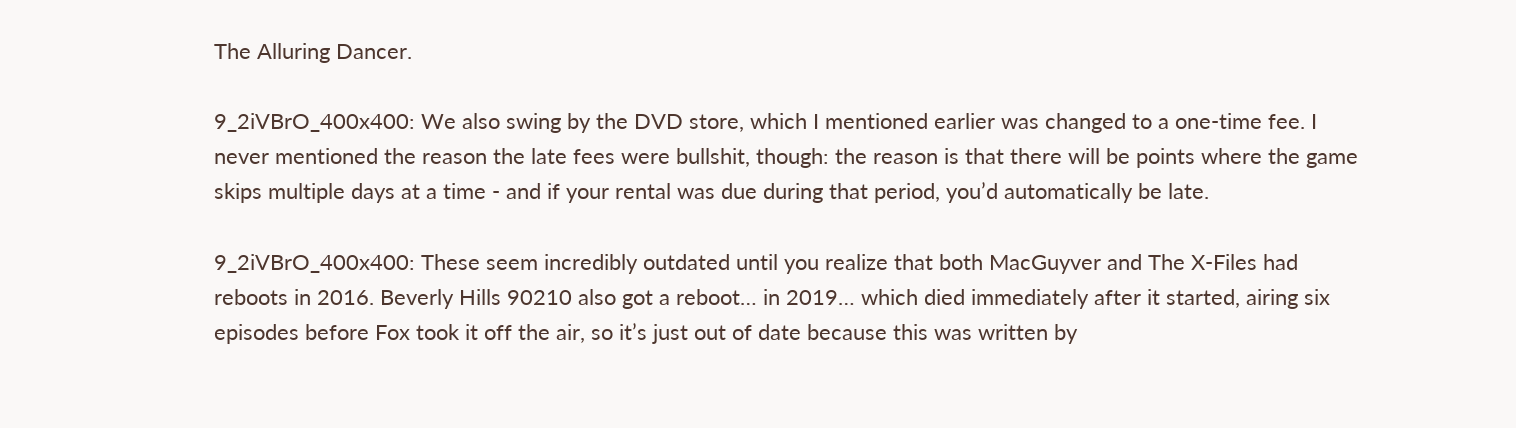The Alluring Dancer.

9_2iVBrO_400x400: We also swing by the DVD store, which I mentioned earlier was changed to a one-time fee. I never mentioned the reason the late fees were bullshit, though: the reason is that there will be points where the game skips multiple days at a time - and if your rental was due during that period, you’d automatically be late.

9_2iVBrO_400x400: These seem incredibly outdated until you realize that both MacGuyver and The X-Files had reboots in 2016. Beverly Hills 90210 also got a reboot… in 2019… which died immediately after it started, airing six episodes before Fox took it off the air, so it’s just out of date because this was written by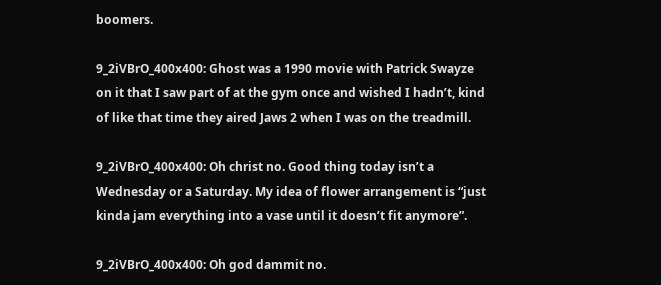boomers.

9_2iVBrO_400x400: Ghost was a 1990 movie with Patrick Swayze on it that I saw part of at the gym once and wished I hadn’t, kind of like that time they aired Jaws 2 when I was on the treadmill.

9_2iVBrO_400x400: Oh christ no. Good thing today isn’t a Wednesday or a Saturday. My idea of flower arrangement is “just kinda jam everything into a vase until it doesn’t fit anymore”.

9_2iVBrO_400x400: Oh god dammit no.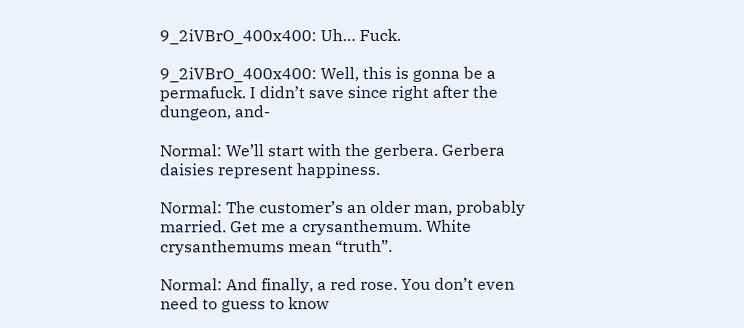9_2iVBrO_400x400: Uh… Fuck.

9_2iVBrO_400x400: Well, this is gonna be a permafuck. I didn’t save since right after the dungeon, and-

Normal: We’ll start with the gerbera. Gerbera daisies represent happiness.

Normal: The customer’s an older man, probably married. Get me a crysanthemum. White crysanthemums mean “truth”.

Normal: And finally, a red rose. You don’t even need to guess to know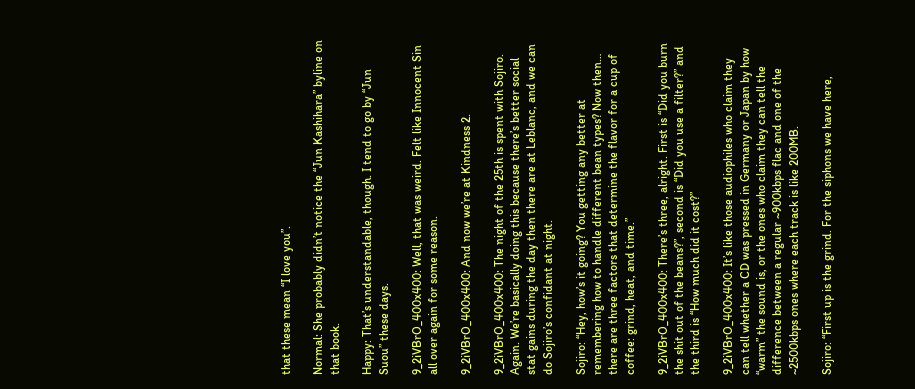that these mean “I love you”.

Normal: She probably didn’t notice the “Jun Kashihara” byline on that book.

Happy: That’s understandable, though. I tend to go by “Jun Suou” these days.

9_2iVBrO_400x400: Well, that was weird. Felt like Innocent Sin all over again for some reason.

9_2iVBrO_400x400: And now we’re at Kindness 2.

9_2iVBrO_400x400: The night of the 25th is spent with Sojiro. Again. We’re basically doing this because there’s better social stat gains during the day then there are at Leblanc, and we can do Sojiro’s confidant at night.

Sojiro: “Hey, how’s it going? You getting any better at remembering how to handle different bean types? Now then… there are three factors that determine the flavor for a cup of coffee: grind, heat, and time.”

9_2iVBrO_400x400: There’s three, alright. First is “Did you burn the shit out of the beans?”, second is “Did you use a filter?” and the third is “How much did it cost?”

9_2iVBrO_400x400: It’s like those audiophiles who claim they can tell whether a CD was pressed in Germany or Japan by how “warm” the sound is, or the ones who claim they can tell the difference between a regular ~900kbps flac and one of the ~2500kbps ones where each track is like 200MB.

Sojiro: “First up is the grind. For the siphons we have here,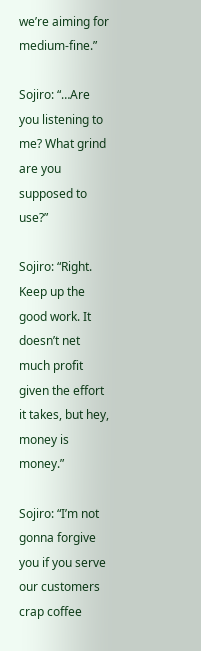we’re aiming for medium-fine.”

Sojiro: “…Are you listening to me? What grind are you supposed to use?”

Sojiro: “Right. Keep up the good work. It doesn’t net much profit given the effort it takes, but hey, money is money.”

Sojiro: “I’m not gonna forgive you if you serve our customers crap coffee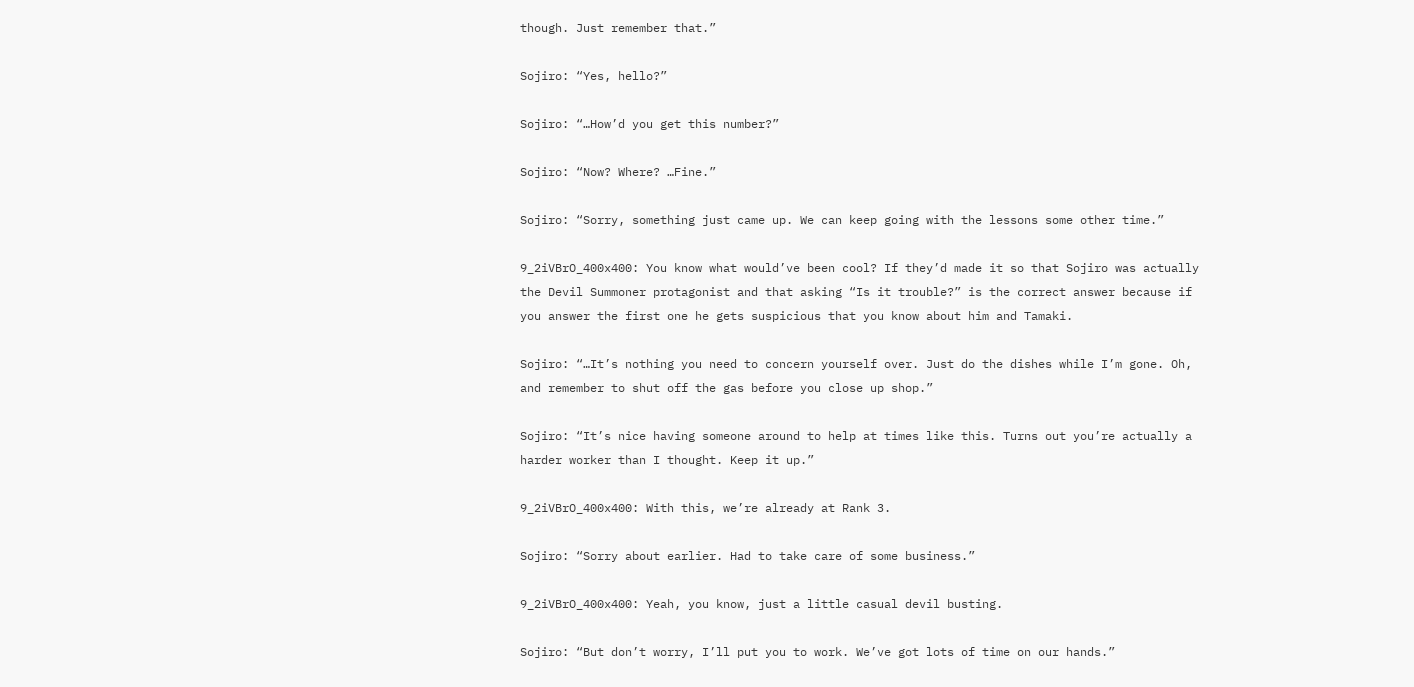though. Just remember that.”

Sojiro: “Yes, hello?”

Sojiro: “…How’d you get this number?”

Sojiro: “Now? Where? …Fine.”

Sojiro: “Sorry, something just came up. We can keep going with the lessons some other time.”

9_2iVBrO_400x400: You know what would’ve been cool? If they’d made it so that Sojiro was actually the Devil Summoner protagonist and that asking “Is it trouble?” is the correct answer because if you answer the first one he gets suspicious that you know about him and Tamaki.

Sojiro: “…It’s nothing you need to concern yourself over. Just do the dishes while I’m gone. Oh, and remember to shut off the gas before you close up shop.”

Sojiro: “It’s nice having someone around to help at times like this. Turns out you’re actually a harder worker than I thought. Keep it up.”

9_2iVBrO_400x400: With this, we’re already at Rank 3.

Sojiro: “Sorry about earlier. Had to take care of some business.”

9_2iVBrO_400x400: Yeah, you know, just a little casual devil busting.

Sojiro: “But don’t worry, I’ll put you to work. We’ve got lots of time on our hands.”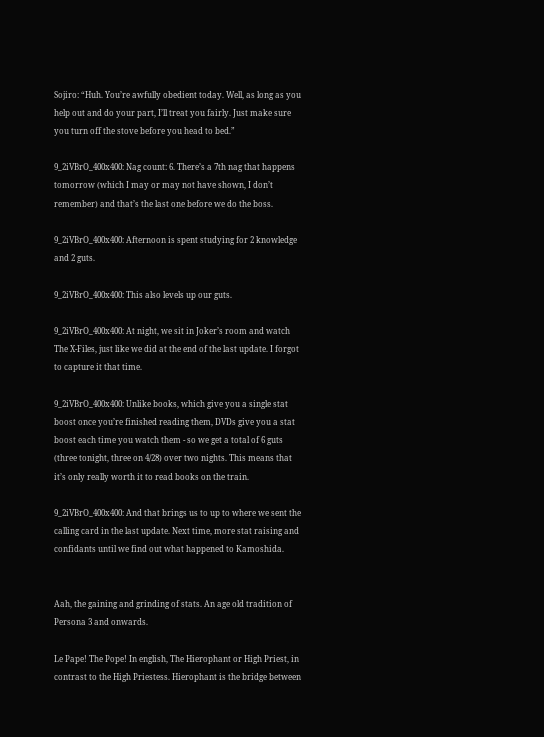Sojiro: “Huh. You’re awfully obedient today. Well, as long as you help out and do your part, I’ll treat you fairly. Just make sure you turn off the stove before you head to bed.”

9_2iVBrO_400x400: Nag count: 6. There’s a 7th nag that happens tomorrow (which I may or may not have shown, I don’t remember) and that’s the last one before we do the boss.

9_2iVBrO_400x400: Afternoon is spent studying for 2 knowledge and 2 guts.

9_2iVBrO_400x400: This also levels up our guts.

9_2iVBrO_400x400: At night, we sit in Joker’s room and watch The X-Files, just like we did at the end of the last update. I forgot to capture it that time.

9_2iVBrO_400x400: Unlike books, which give you a single stat boost once you’re finished reading them, DVDs give you a stat boost each time you watch them - so we get a total of 6 guts (three tonight, three on 4/28) over two nights. This means that it’s only really worth it to read books on the train.

9_2iVBrO_400x400: And that brings us to up to where we sent the calling card in the last update. Next time, more stat raising and confidants until we find out what happened to Kamoshida.


Aah, the gaining and grinding of stats. An age old tradition of Persona 3 and onwards.

Le Pape! The Pope! In english, The Hierophant or High Priest, in contrast to the High Priestess. Hierophant is the bridge between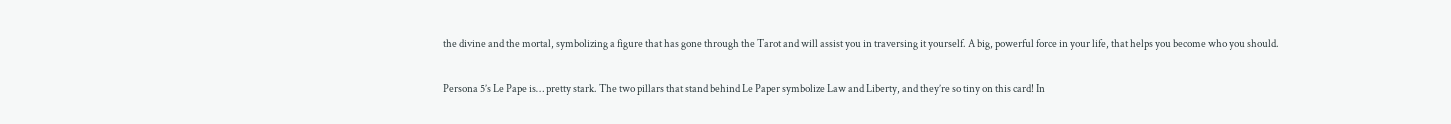the divine and the mortal, symbolizing a figure that has gone through the Tarot and will assist you in traversing it yourself. A big, powerful force in your life, that helps you become who you should.

Persona 5’s Le Pape is… pretty stark. The two pillars that stand behind Le Paper symbolize Law and Liberty, and they’re so tiny on this card! In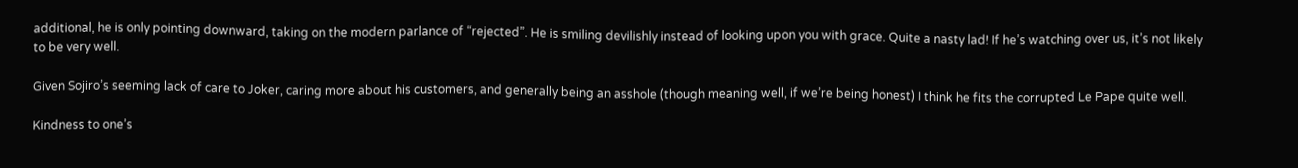additional, he is only pointing downward, taking on the modern parlance of “rejected”. He is smiling devilishly instead of looking upon you with grace. Quite a nasty lad! If he’s watching over us, it’s not likely to be very well.

Given Sojiro’s seeming lack of care to Joker, caring more about his customers, and generally being an asshole (though meaning well, if we’re being honest) I think he fits the corrupted Le Pape quite well.

Kindness to one’s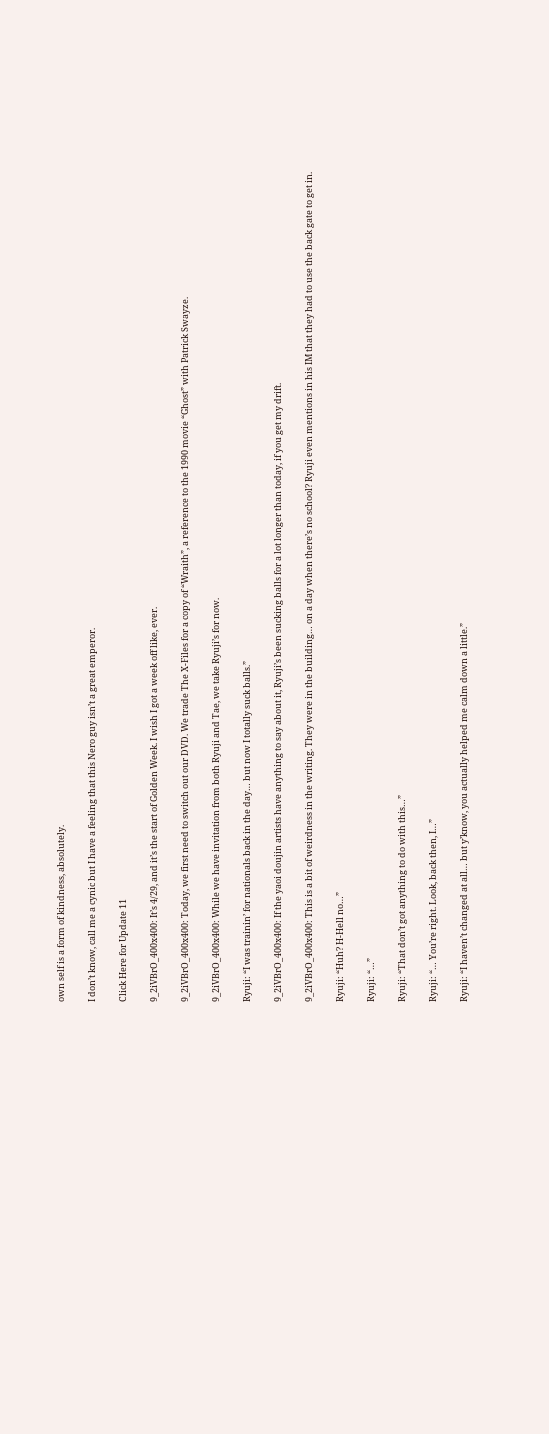own self is a form of kindness, absolutely.

I don’t know, call me a cynic but I have a feeling that this Nero guy isn’t a great emperor.

Click Here for Update 11

9_2iVBrO_400x400: It’s 4/29, and it’s the start of Golden Week. I wish I got a week off like, ever.

9_2iVBrO_400x400: Today, we first need to switch out our DVD. We trade The X-Files for a copy of “Wraith”, a reference to the 1990 movie “Ghost” with Patrick Swayze.

9_2iVBrO_400x400: While we have invitation from both Ryuji and Tae, we take Ryuji’s for now.

Ryuji: “I was trainin’ for nationals back in the day… but now I totally suck balls.”

9_2iVBrO_400x400: If the yaoi doujin artists have anything to say about it, Ryuji’s been sucking balls for a lot longer than today, if you get my drift.

9_2iVBrO_400x400: This is a bit of weirdness in the writing. They were in the building… on a day when there’s no school? Ryuji even mentions in his IM that they had to use the back gate to get in.

Ryuji: “Huh? H-Hell no…”

Ryuji: “…”

Ryuji: “That don’t got anything to do with this…”

Ryuji: “… You’re right. Look, back then, I…”

Ryuji: “I haven’t changed at all… but y’know, you actually helped me calm down a little.”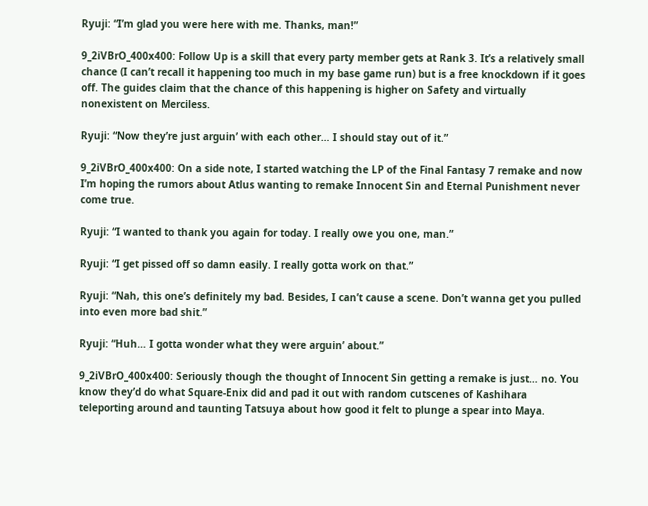Ryuji: “I’m glad you were here with me. Thanks, man!”

9_2iVBrO_400x400: Follow Up is a skill that every party member gets at Rank 3. It’s a relatively small chance (I can’t recall it happening too much in my base game run) but is a free knockdown if it goes off. The guides claim that the chance of this happening is higher on Safety and virtually nonexistent on Merciless.

Ryuji: “Now they’re just arguin’ with each other… I should stay out of it.”

9_2iVBrO_400x400: On a side note, I started watching the LP of the Final Fantasy 7 remake and now I’m hoping the rumors about Atlus wanting to remake Innocent Sin and Eternal Punishment never come true.

Ryuji: “I wanted to thank you again for today. I really owe you one, man.”

Ryuji: “I get pissed off so damn easily. I really gotta work on that.”

Ryuji: “Nah, this one’s definitely my bad. Besides, I can’t cause a scene. Don’t wanna get you pulled into even more bad shit.”

Ryuji: “Huh… I gotta wonder what they were arguin’ about.”

9_2iVBrO_400x400: Seriously though the thought of Innocent Sin getting a remake is just… no. You know they’d do what Square-Enix did and pad it out with random cutscenes of Kashihara teleporting around and taunting Tatsuya about how good it felt to plunge a spear into Maya.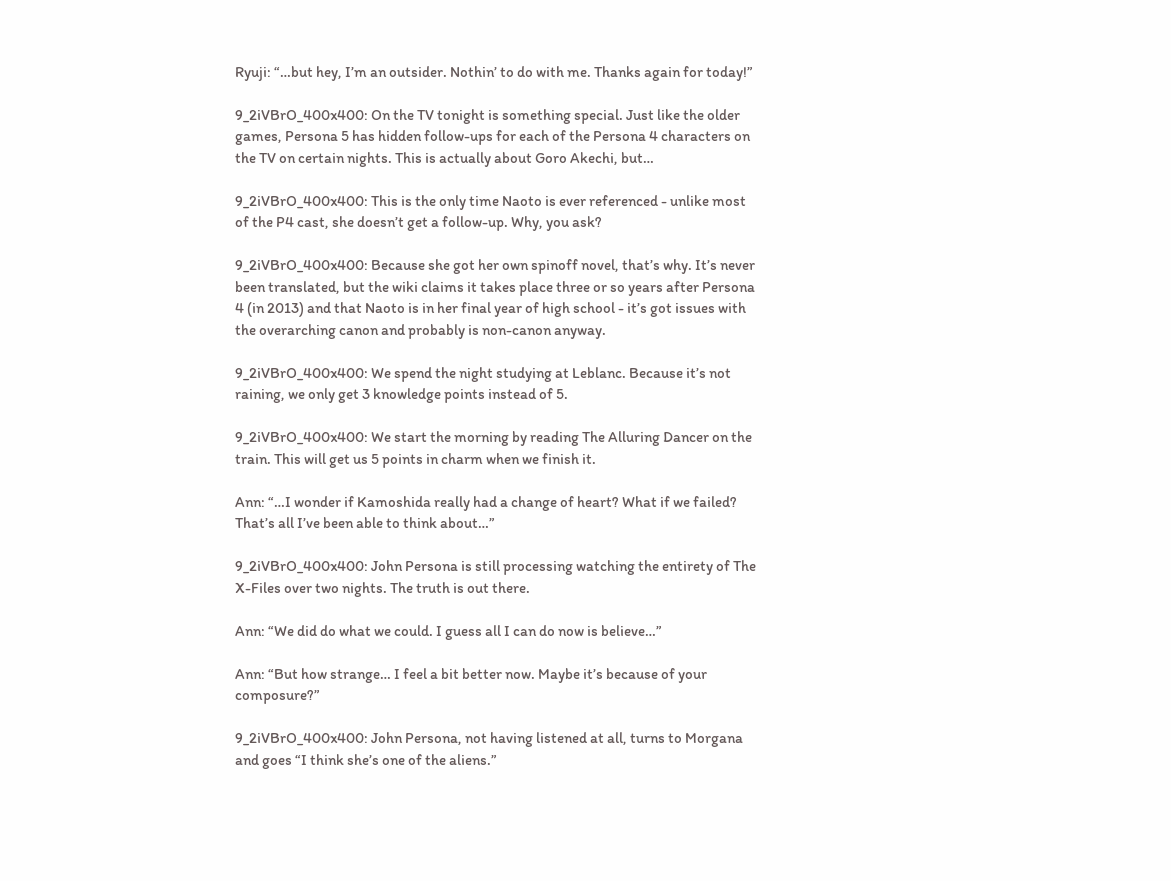Ryuji: “…but hey, I’m an outsider. Nothin’ to do with me. Thanks again for today!”

9_2iVBrO_400x400: On the TV tonight is something special. Just like the older games, Persona 5 has hidden follow-ups for each of the Persona 4 characters on the TV on certain nights. This is actually about Goro Akechi, but…

9_2iVBrO_400x400: This is the only time Naoto is ever referenced - unlike most of the P4 cast, she doesn’t get a follow-up. Why, you ask?

9_2iVBrO_400x400: Because she got her own spinoff novel, that’s why. It’s never been translated, but the wiki claims it takes place three or so years after Persona 4 (in 2013) and that Naoto is in her final year of high school - it’s got issues with the overarching canon and probably is non-canon anyway.

9_2iVBrO_400x400: We spend the night studying at Leblanc. Because it’s not raining, we only get 3 knowledge points instead of 5.

9_2iVBrO_400x400: We start the morning by reading The Alluring Dancer on the train. This will get us 5 points in charm when we finish it.

Ann: “…I wonder if Kamoshida really had a change of heart? What if we failed? That’s all I’ve been able to think about…”

9_2iVBrO_400x400: John Persona is still processing watching the entirety of The X-Files over two nights. The truth is out there.

Ann: “We did do what we could. I guess all I can do now is believe…”

Ann: “But how strange… I feel a bit better now. Maybe it’s because of your composure?”

9_2iVBrO_400x400: John Persona, not having listened at all, turns to Morgana and goes “I think she’s one of the aliens.”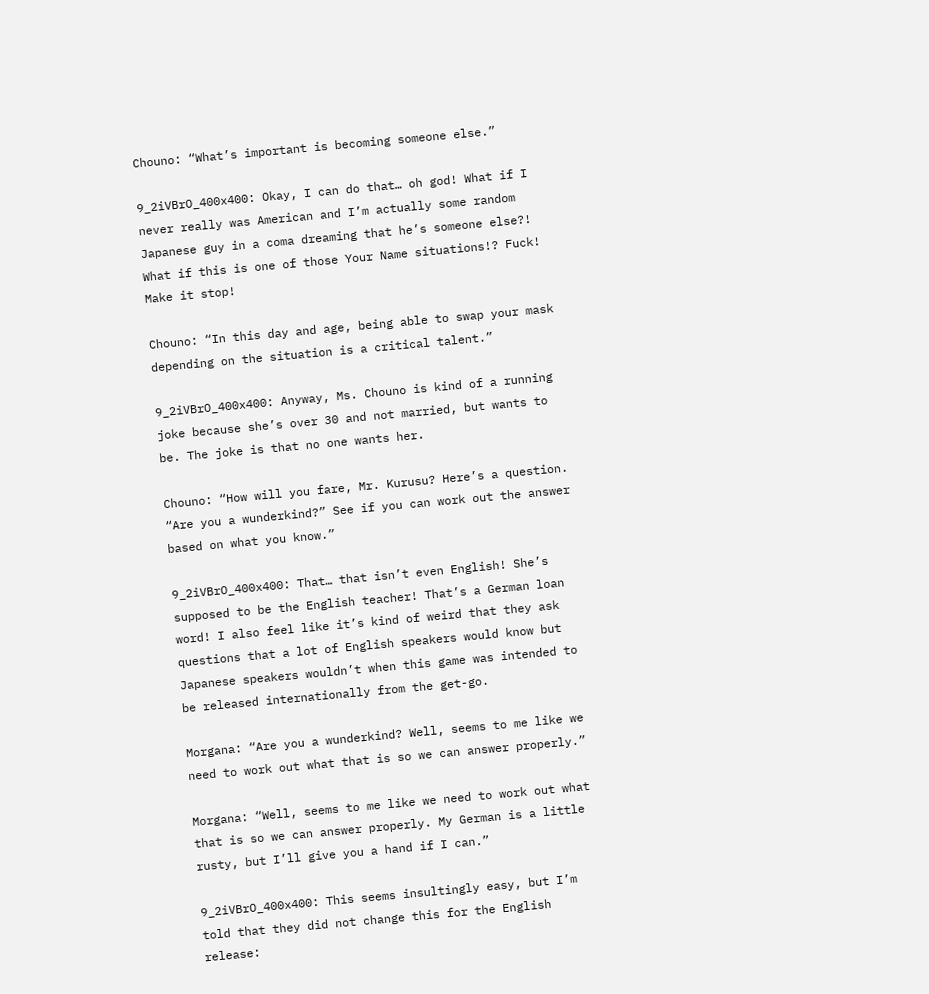Chouno: “What’s important is becoming someone else.”

9_2iVBrO_400x400: Okay, I can do that… oh god! What if I never really was American and I’m actually some random Japanese guy in a coma dreaming that he’s someone else?! What if this is one of those Your Name situations!? Fuck! Make it stop!

Chouno: “In this day and age, being able to swap your mask depending on the situation is a critical talent.”

9_2iVBrO_400x400: Anyway, Ms. Chouno is kind of a running joke because she’s over 30 and not married, but wants to be. The joke is that no one wants her.

Chouno: “How will you fare, Mr. Kurusu? Here’s a question. “Are you a wunderkind?” See if you can work out the answer based on what you know.”

9_2iVBrO_400x400: That… that isn’t even English! She’s supposed to be the English teacher! That’s a German loan word! I also feel like it’s kind of weird that they ask questions that a lot of English speakers would know but Japanese speakers wouldn’t when this game was intended to be released internationally from the get-go.

Morgana: “Are you a wunderkind? Well, seems to me like we need to work out what that is so we can answer properly.”

Morgana: “Well, seems to me like we need to work out what that is so we can answer properly. My German is a little rusty, but I’ll give you a hand if I can.”

9_2iVBrO_400x400: This seems insultingly easy, but I’m told that they did not change this for the English release: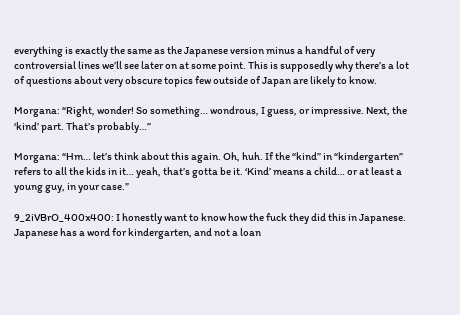everything is exactly the same as the Japanese version minus a handful of very controversial lines we’ll see later on at some point. This is supposedly why there’s a lot of questions about very obscure topics few outside of Japan are likely to know.

Morgana: “Right, wonder! So something… wondrous, I guess, or impressive. Next, the ‘kind’ part. That’s probably…”

Morgana: “Hm… let’s think about this again. Oh, huh. If the “kind” in “kindergarten” refers to all the kids in it… yeah, that’s gotta be it. ‘Kind’ means a child… or at least a young guy, in your case.”

9_2iVBrO_400x400: I honestly want to know how the fuck they did this in Japanese. Japanese has a word for kindergarten, and not a loan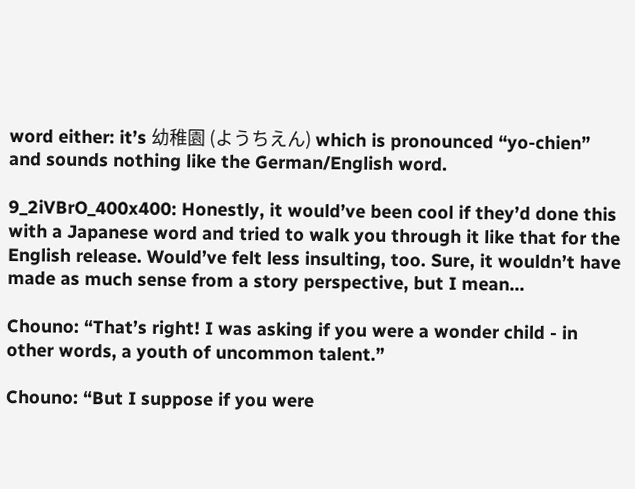word either: it’s 幼稚園 (ようちえん) which is pronounced “yo-chien” and sounds nothing like the German/English word.

9_2iVBrO_400x400: Honestly, it would’ve been cool if they’d done this with a Japanese word and tried to walk you through it like that for the English release. Would’ve felt less insulting, too. Sure, it wouldn’t have made as much sense from a story perspective, but I mean…

Chouno: “That’s right! I was asking if you were a wonder child - in other words, a youth of uncommon talent.”

Chouno: “But I suppose if you were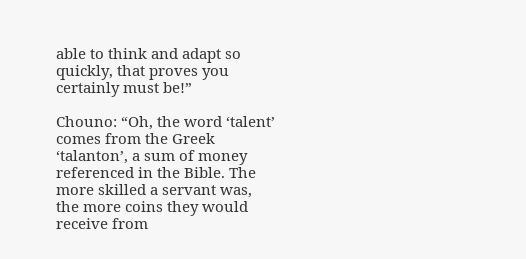able to think and adapt so quickly, that proves you certainly must be!”

Chouno: “Oh, the word ‘talent’ comes from the Greek ‘talanton’, a sum of money referenced in the Bible. The more skilled a servant was, the more coins they would receive from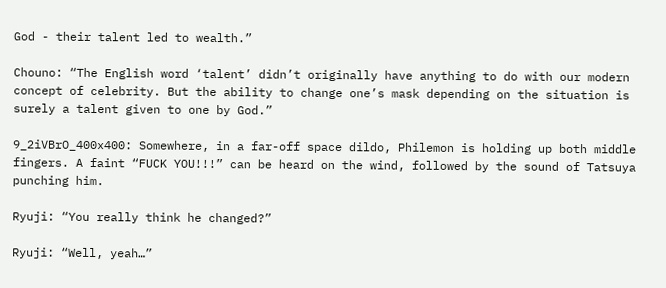God - their talent led to wealth.”

Chouno: “The English word ‘talent’ didn’t originally have anything to do with our modern concept of celebrity. But the ability to change one’s mask depending on the situation is surely a talent given to one by God.”

9_2iVBrO_400x400: Somewhere, in a far-off space dildo, Philemon is holding up both middle fingers. A faint “FUCK YOU!!!” can be heard on the wind, followed by the sound of Tatsuya punching him.

Ryuji: “You really think he changed?”

Ryuji: “Well, yeah…”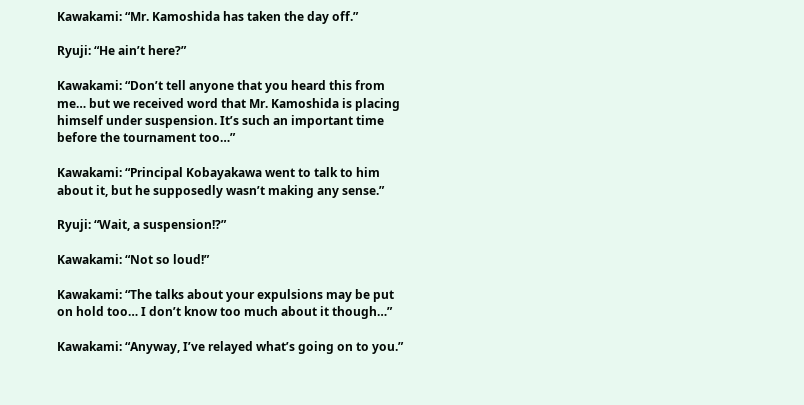Kawakami: “Mr. Kamoshida has taken the day off.”

Ryuji: “He ain’t here?”

Kawakami: “Don’t tell anyone that you heard this from me… but we received word that Mr. Kamoshida is placing himself under suspension. It’s such an important time before the tournament too…”

Kawakami: “Principal Kobayakawa went to talk to him about it, but he supposedly wasn’t making any sense.”

Ryuji: “Wait, a suspension!?”

Kawakami: “Not so loud!”

Kawakami: “The talks about your expulsions may be put on hold too… I don’t know too much about it though…”

Kawakami: “Anyway, I’ve relayed what’s going on to you.”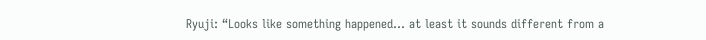Ryuji: “Looks like something happened… at least it sounds different from a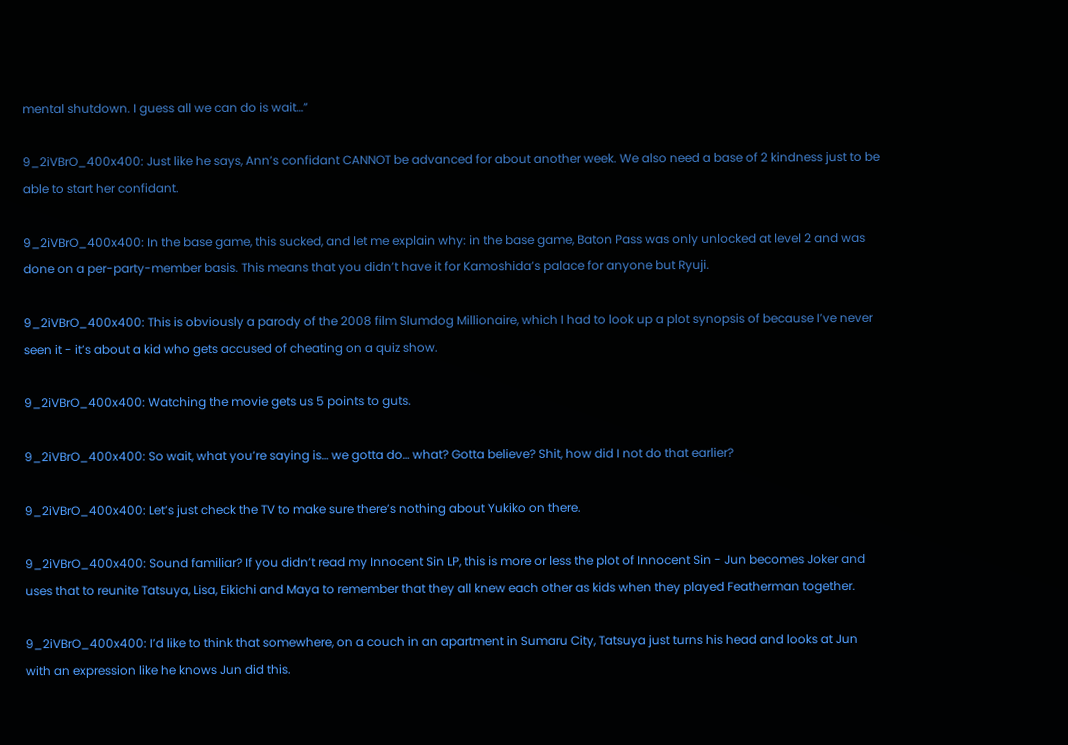mental shutdown. I guess all we can do is wait…”

9_2iVBrO_400x400: Just like he says, Ann’s confidant CANNOT be advanced for about another week. We also need a base of 2 kindness just to be able to start her confidant.

9_2iVBrO_400x400: In the base game, this sucked, and let me explain why: in the base game, Baton Pass was only unlocked at level 2 and was done on a per-party-member basis. This means that you didn’t have it for Kamoshida’s palace for anyone but Ryuji.

9_2iVBrO_400x400: This is obviously a parody of the 2008 film Slumdog Millionaire, which I had to look up a plot synopsis of because I’ve never seen it - it’s about a kid who gets accused of cheating on a quiz show.

9_2iVBrO_400x400: Watching the movie gets us 5 points to guts.

9_2iVBrO_400x400: So wait, what you’re saying is… we gotta do… what? Gotta believe? Shit, how did I not do that earlier?

9_2iVBrO_400x400: Let’s just check the TV to make sure there’s nothing about Yukiko on there.

9_2iVBrO_400x400: Sound familiar? If you didn’t read my Innocent Sin LP, this is more or less the plot of Innocent Sin - Jun becomes Joker and uses that to reunite Tatsuya, Lisa, Eikichi and Maya to remember that they all knew each other as kids when they played Featherman together.

9_2iVBrO_400x400: I’d like to think that somewhere, on a couch in an apartment in Sumaru City, Tatsuya just turns his head and looks at Jun with an expression like he knows Jun did this.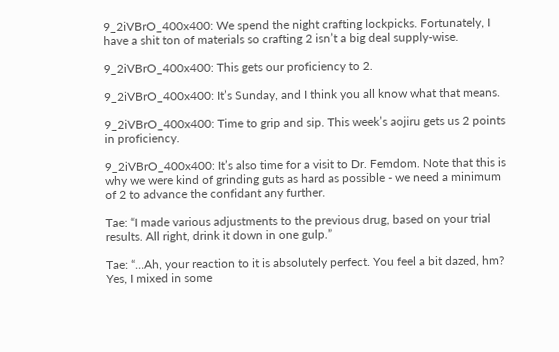9_2iVBrO_400x400: We spend the night crafting lockpicks. Fortunately, I have a shit ton of materials so crafting 2 isn’t a big deal supply-wise.

9_2iVBrO_400x400: This gets our proficiency to 2.

9_2iVBrO_400x400: It’s Sunday, and I think you all know what that means.

9_2iVBrO_400x400: Time to grip and sip. This week’s aojiru gets us 2 points in proficiency.

9_2iVBrO_400x400: It’s also time for a visit to Dr. Femdom. Note that this is why we were kind of grinding guts as hard as possible - we need a minimum of 2 to advance the confidant any further.

Tae: “I made various adjustments to the previous drug, based on your trial results. All right, drink it down in one gulp.”

Tae: “…Ah, your reaction to it is absolutely perfect. You feel a bit dazed, hm? Yes, I mixed in some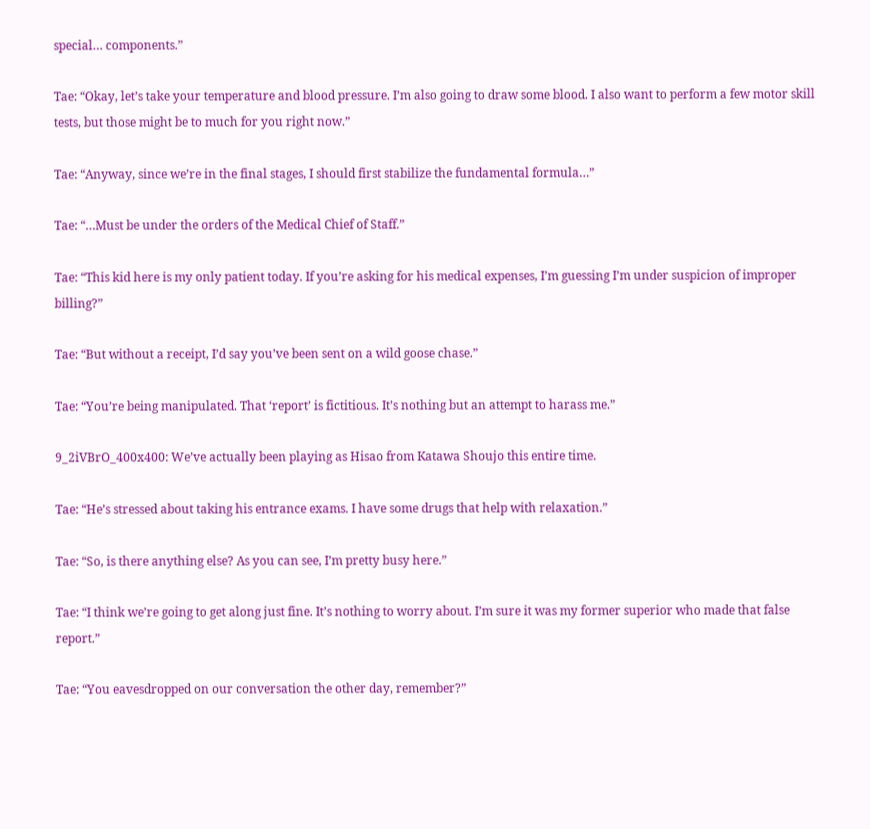special… components.”

Tae: “Okay, let’s take your temperature and blood pressure. I’m also going to draw some blood. I also want to perform a few motor skill tests, but those might be to much for you right now.”

Tae: “Anyway, since we’re in the final stages, I should first stabilize the fundamental formula…”

Tae: “…Must be under the orders of the Medical Chief of Staff.”

Tae: “This kid here is my only patient today. If you’re asking for his medical expenses, I’m guessing I’m under suspicion of improper billing?”

Tae: “But without a receipt, I’d say you’ve been sent on a wild goose chase.”

Tae: “You’re being manipulated. That ‘report’ is fictitious. It’s nothing but an attempt to harass me.”

9_2iVBrO_400x400: We’ve actually been playing as Hisao from Katawa Shoujo this entire time.

Tae: “He’s stressed about taking his entrance exams. I have some drugs that help with relaxation.”

Tae: “So, is there anything else? As you can see, I’m pretty busy here.”

Tae: “I think we’re going to get along just fine. It’s nothing to worry about. I’m sure it was my former superior who made that false report.”

Tae: “You eavesdropped on our conversation the other day, remember?”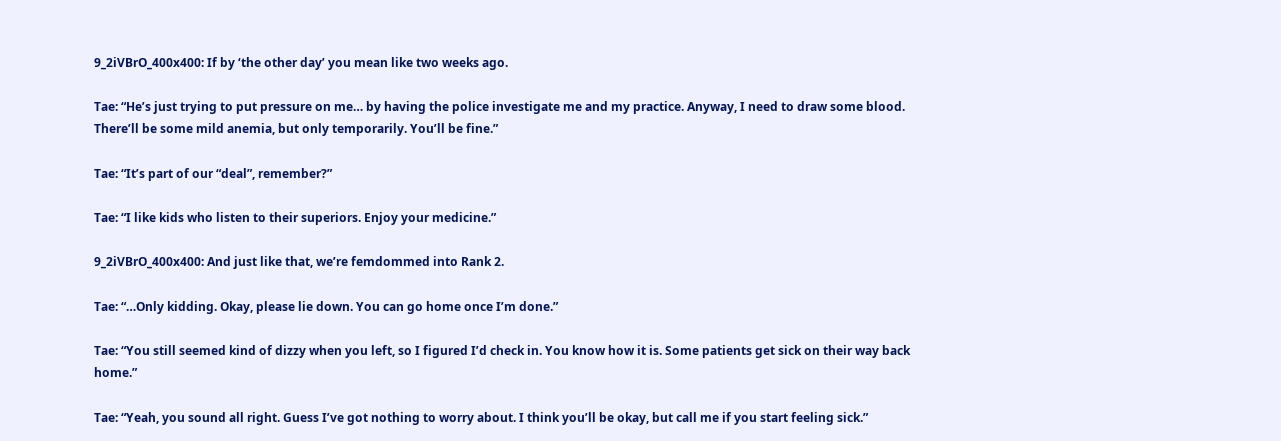9_2iVBrO_400x400: If by ‘the other day’ you mean like two weeks ago.

Tae: “He’s just trying to put pressure on me… by having the police investigate me and my practice. Anyway, I need to draw some blood. There’ll be some mild anemia, but only temporarily. You’ll be fine.”

Tae: “It’s part of our “deal”, remember?”

Tae: “I like kids who listen to their superiors. Enjoy your medicine.”

9_2iVBrO_400x400: And just like that, we’re femdommed into Rank 2.

Tae: “…Only kidding. Okay, please lie down. You can go home once I’m done.”

Tae: “You still seemed kind of dizzy when you left, so I figured I’d check in. You know how it is. Some patients get sick on their way back home.”

Tae: “Yeah, you sound all right. Guess I’ve got nothing to worry about. I think you’ll be okay, but call me if you start feeling sick.”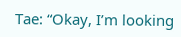Tae: “Okay, I’m looking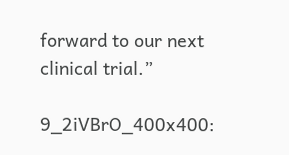forward to our next clinical trial.”

9_2iVBrO_400x400: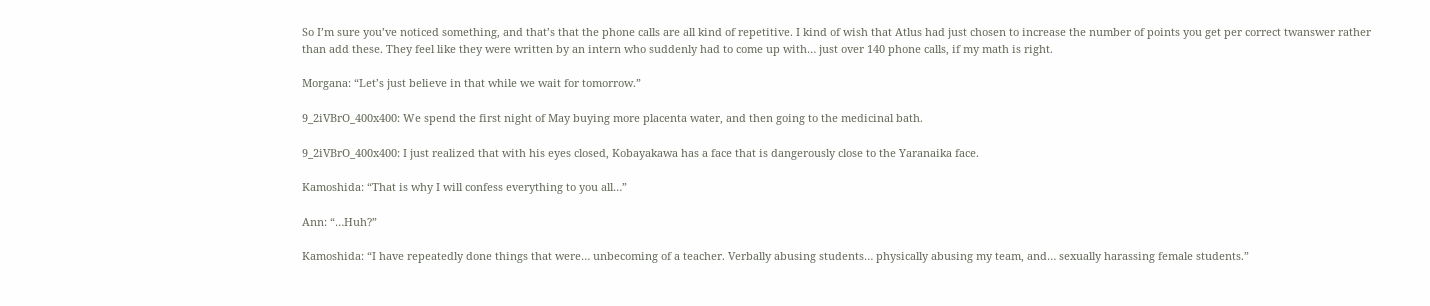So I’m sure you’ve noticed something, and that’s that the phone calls are all kind of repetitive. I kind of wish that Atlus had just chosen to increase the number of points you get per correct twanswer rather than add these. They feel like they were written by an intern who suddenly had to come up with… just over 140 phone calls, if my math is right.

Morgana: “Let’s just believe in that while we wait for tomorrow.”

9_2iVBrO_400x400: We spend the first night of May buying more placenta water, and then going to the medicinal bath.

9_2iVBrO_400x400: I just realized that with his eyes closed, Kobayakawa has a face that is dangerously close to the Yaranaika face.

Kamoshida: “That is why I will confess everything to you all…”

Ann: “…Huh?”

Kamoshida: “I have repeatedly done things that were… unbecoming of a teacher. Verbally abusing students… physically abusing my team, and… sexually harassing female students.”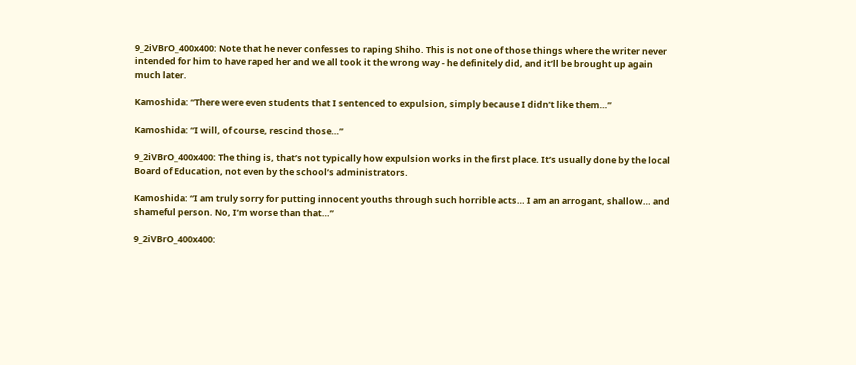9_2iVBrO_400x400: Note that he never confesses to raping Shiho. This is not one of those things where the writer never intended for him to have raped her and we all took it the wrong way - he definitely did, and it’ll be brought up again much later.

Kamoshida: “There were even students that I sentenced to expulsion, simply because I didn’t like them…”

Kamoshida: “I will, of course, rescind those…”

9_2iVBrO_400x400: The thing is, that’s not typically how expulsion works in the first place. It’s usually done by the local Board of Education, not even by the school’s administrators.

Kamoshida: “I am truly sorry for putting innocent youths through such horrible acts… I am an arrogant, shallow… and shameful person. No, I’m worse than that…”

9_2iVBrO_400x400: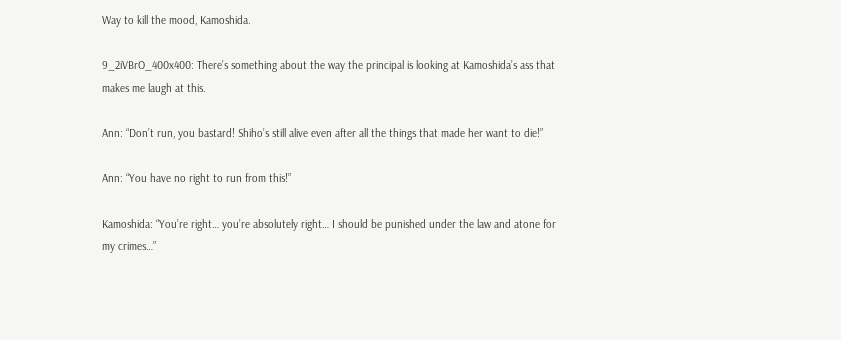Way to kill the mood, Kamoshida.

9_2iVBrO_400x400: There’s something about the way the principal is looking at Kamoshida’s ass that makes me laugh at this.

Ann: “Don’t run, you bastard! Shiho’s still alive even after all the things that made her want to die!”

Ann: “You have no right to run from this!”

Kamoshida: “You’re right… you’re absolutely right… I should be punished under the law and atone for my crimes…”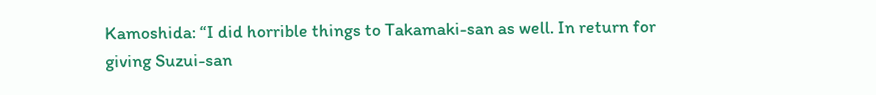Kamoshida: “I did horrible things to Takamaki-san as well. In return for giving Suzui-san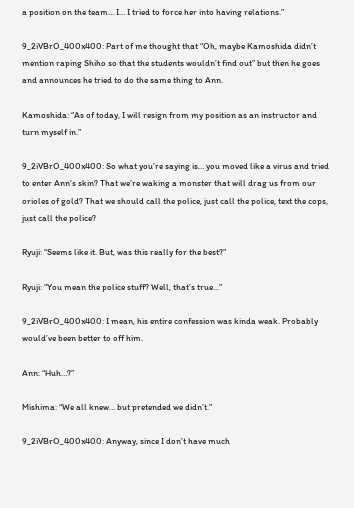a position on the team… I… I tried to force her into having relations.”

9_2iVBrO_400x400: Part of me thought that “Oh, maybe Kamoshida didn’t mention raping Shiho so that the students wouldn’t find out” but then he goes and announces he tried to do the same thing to Ann.

Kamoshida: “As of today, I will resign from my position as an instructor and turn myself in.”

9_2iVBrO_400x400: So what you’re saying is… you moved like a virus and tried to enter Ann’s skin? That we’re waking a monster that will drag us from our orioles of gold? That we should call the police, just call the police, text the cops, just call the police?

Ryuji: “Seems like it. But, was this really for the best?”

Ryuji: “You mean the police stuff? Well, that’s true…”

9_2iVBrO_400x400: I mean, his entire confession was kinda weak. Probably would’ve been better to off him.

Ann: “Huh…?”

Mishima: “We all knew… but pretended we didn’t.”

9_2iVBrO_400x400: Anyway, since I don’t have much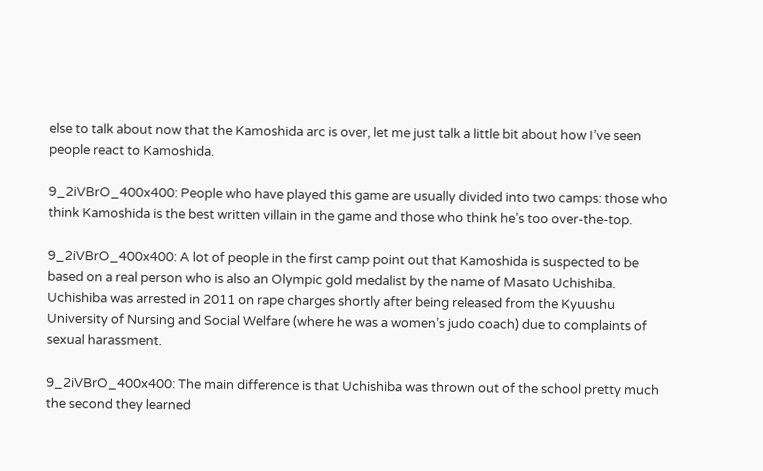else to talk about now that the Kamoshida arc is over, let me just talk a little bit about how I’ve seen people react to Kamoshida.

9_2iVBrO_400x400: People who have played this game are usually divided into two camps: those who think Kamoshida is the best written villain in the game and those who think he’s too over-the-top.

9_2iVBrO_400x400: A lot of people in the first camp point out that Kamoshida is suspected to be based on a real person who is also an Olympic gold medalist by the name of Masato Uchishiba. Uchishiba was arrested in 2011 on rape charges shortly after being released from the Kyuushu University of Nursing and Social Welfare (where he was a women’s judo coach) due to complaints of sexual harassment.

9_2iVBrO_400x400: The main difference is that Uchishiba was thrown out of the school pretty much the second they learned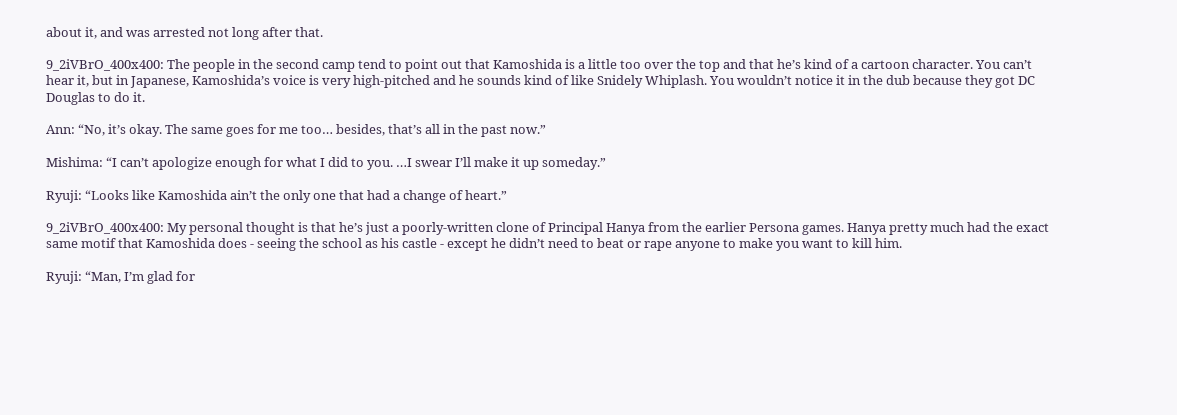about it, and was arrested not long after that.

9_2iVBrO_400x400: The people in the second camp tend to point out that Kamoshida is a little too over the top and that he’s kind of a cartoon character. You can’t hear it, but in Japanese, Kamoshida’s voice is very high-pitched and he sounds kind of like Snidely Whiplash. You wouldn’t notice it in the dub because they got DC Douglas to do it.

Ann: “No, it’s okay. The same goes for me too… besides, that’s all in the past now.”

Mishima: “I can’t apologize enough for what I did to you. …I swear I’ll make it up someday.”

Ryuji: “Looks like Kamoshida ain’t the only one that had a change of heart.”

9_2iVBrO_400x400: My personal thought is that he’s just a poorly-written clone of Principal Hanya from the earlier Persona games. Hanya pretty much had the exact same motif that Kamoshida does - seeing the school as his castle - except he didn’t need to beat or rape anyone to make you want to kill him.

Ryuji: “Man, I’m glad for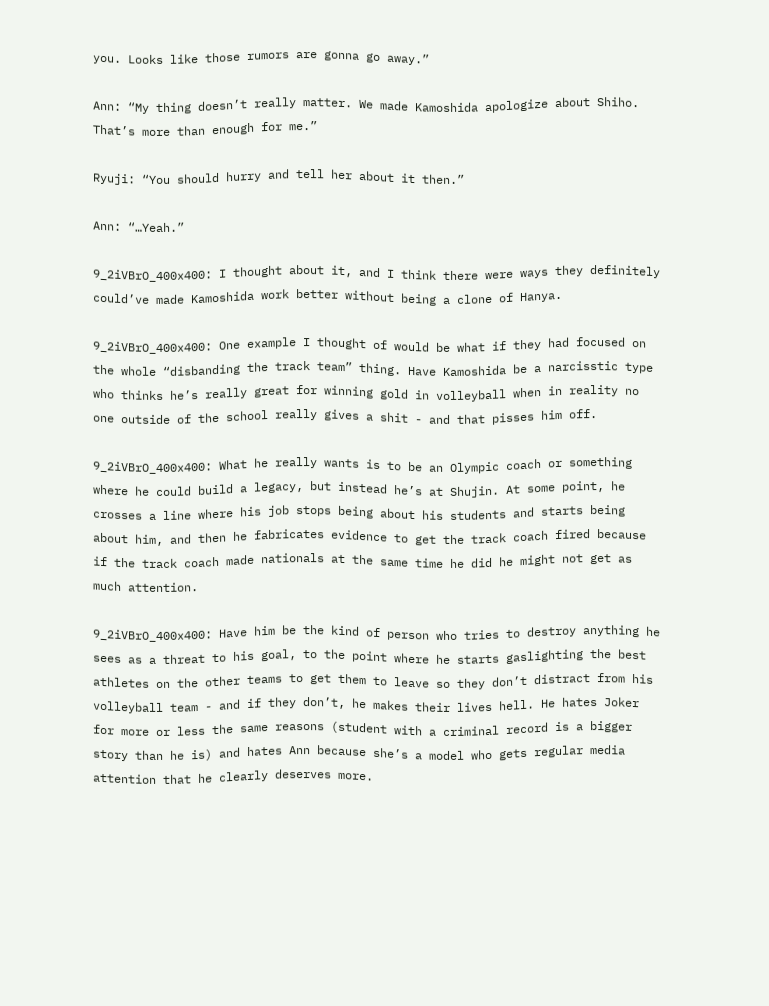you. Looks like those rumors are gonna go away.”

Ann: “My thing doesn’t really matter. We made Kamoshida apologize about Shiho. That’s more than enough for me.”

Ryuji: “You should hurry and tell her about it then.”

Ann: “…Yeah.”

9_2iVBrO_400x400: I thought about it, and I think there were ways they definitely could’ve made Kamoshida work better without being a clone of Hanya.

9_2iVBrO_400x400: One example I thought of would be what if they had focused on the whole “disbanding the track team” thing. Have Kamoshida be a narcisstic type who thinks he’s really great for winning gold in volleyball when in reality no one outside of the school really gives a shit - and that pisses him off.

9_2iVBrO_400x400: What he really wants is to be an Olympic coach or something where he could build a legacy, but instead he’s at Shujin. At some point, he crosses a line where his job stops being about his students and starts being about him, and then he fabricates evidence to get the track coach fired because if the track coach made nationals at the same time he did he might not get as much attention.

9_2iVBrO_400x400: Have him be the kind of person who tries to destroy anything he sees as a threat to his goal, to the point where he starts gaslighting the best athletes on the other teams to get them to leave so they don’t distract from his volleyball team - and if they don’t, he makes their lives hell. He hates Joker for more or less the same reasons (student with a criminal record is a bigger story than he is) and hates Ann because she’s a model who gets regular media attention that he clearly deserves more.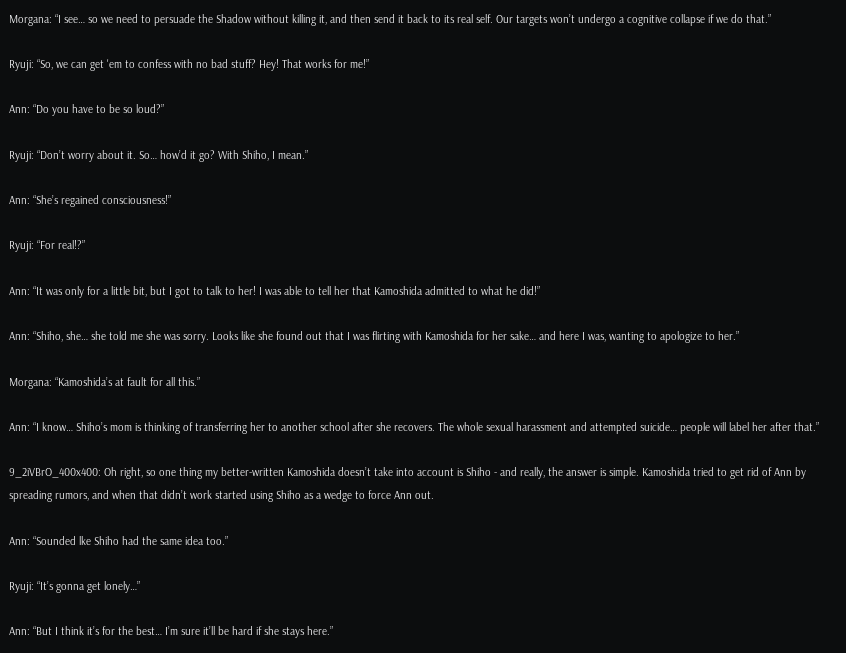Morgana: “I see… so we need to persuade the Shadow without killing it, and then send it back to its real self. Our targets won’t undergo a cognitive collapse if we do that.”

Ryuji: “So, we can get 'em to confess with no bad stuff? Hey! That works for me!”

Ann: “Do you have to be so loud?”

Ryuji: “Don’t worry about it. So… how’d it go? With Shiho, I mean.”

Ann: “She’s regained consciousness!”

Ryuji: “For real!?”

Ann: “It was only for a little bit, but I got to talk to her! I was able to tell her that Kamoshida admitted to what he did!”

Ann: “Shiho, she… she told me she was sorry. Looks like she found out that I was flirting with Kamoshida for her sake… and here I was, wanting to apologize to her.”

Morgana: “Kamoshida’s at fault for all this.”

Ann: “I know… Shiho’s mom is thinking of transferring her to another school after she recovers. The whole sexual harassment and attempted suicide… people will label her after that.”

9_2iVBrO_400x400: Oh right, so one thing my better-written Kamoshida doesn’t take into account is Shiho - and really, the answer is simple. Kamoshida tried to get rid of Ann by spreading rumors, and when that didn’t work started using Shiho as a wedge to force Ann out.

Ann: “Sounded lke Shiho had the same idea too.”

Ryuji: “It’s gonna get lonely…”

Ann: “But I think it’s for the best… I’m sure it’ll be hard if she stays here.”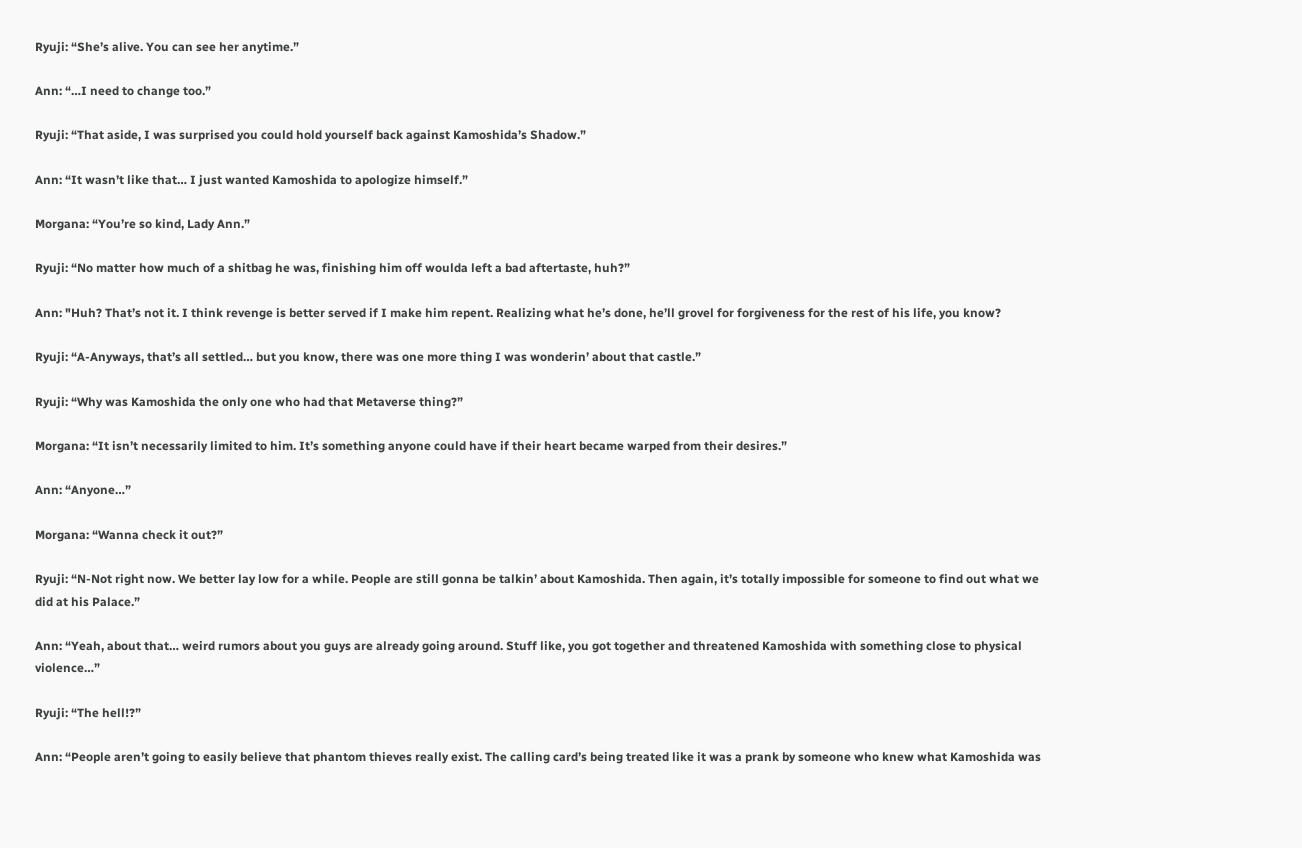Ryuji: “She’s alive. You can see her anytime.”

Ann: “…I need to change too.”

Ryuji: “That aside, I was surprised you could hold yourself back against Kamoshida’s Shadow.”

Ann: “It wasn’t like that… I just wanted Kamoshida to apologize himself.”

Morgana: “You’re so kind, Lady Ann.”

Ryuji: “No matter how much of a shitbag he was, finishing him off woulda left a bad aftertaste, huh?”

Ann: "Huh? That’s not it. I think revenge is better served if I make him repent. Realizing what he’s done, he’ll grovel for forgiveness for the rest of his life, you know?

Ryuji: “A-Anyways, that’s all settled… but you know, there was one more thing I was wonderin’ about that castle.”

Ryuji: “Why was Kamoshida the only one who had that Metaverse thing?”

Morgana: “It isn’t necessarily limited to him. It’s something anyone could have if their heart became warped from their desires.”

Ann: “Anyone…”

Morgana: “Wanna check it out?”

Ryuji: “N-Not right now. We better lay low for a while. People are still gonna be talkin’ about Kamoshida. Then again, it’s totally impossible for someone to find out what we did at his Palace.”

Ann: “Yeah, about that… weird rumors about you guys are already going around. Stuff like, you got together and threatened Kamoshida with something close to physical violence…”

Ryuji: “The hell!?”

Ann: “People aren’t going to easily believe that phantom thieves really exist. The calling card’s being treated like it was a prank by someone who knew what Kamoshida was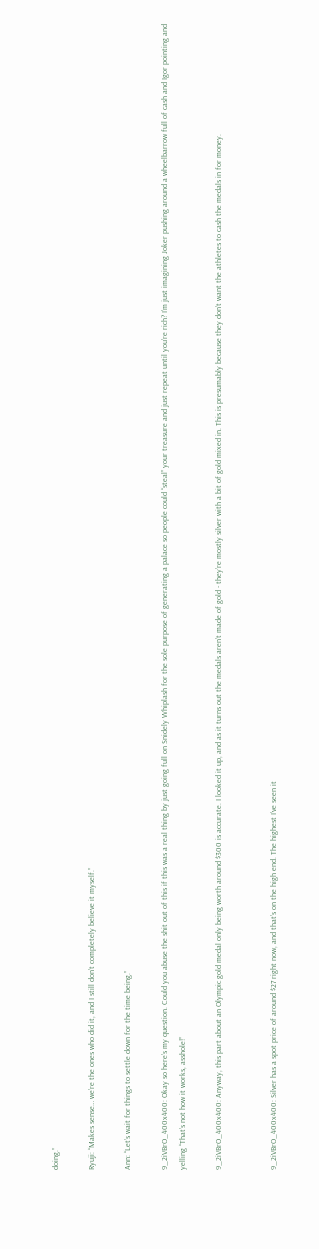doing.”

Ryuji: “Makes sense… we’re the ones who did it, and I still don’t completely believe it myself.”

Ann: “Let’s wait for things to settle down for the time being.”

9_2iVBrO_400x400: Okay so here’s my question. Could you abuse the shit out of this if this was a real thing by just going full on Snidely Whiplash for the sole purpose of generating a palace so people could “steal” your treasure and just repeat until you’re rich? I’m just imagining Joker pushing around a wheelbarrow full of cash and Igor pointing and yelling “That’s not how it works, asshole!”

9_2iVBrO_400x400: Anyway, this part about an Olympic gold medal only being worth around $300 is accurate. I looked it up, and as it turns out the medals aren’t made of gold - they’re mostly silver with a bit of gold mixed in. This is presumably because they don’t want the athletes to cash the medals in for money.


9_2iVBrO_400x400: Silver has a spot price of around $27 right now, and that’s on the high end. The highest I’ve seen it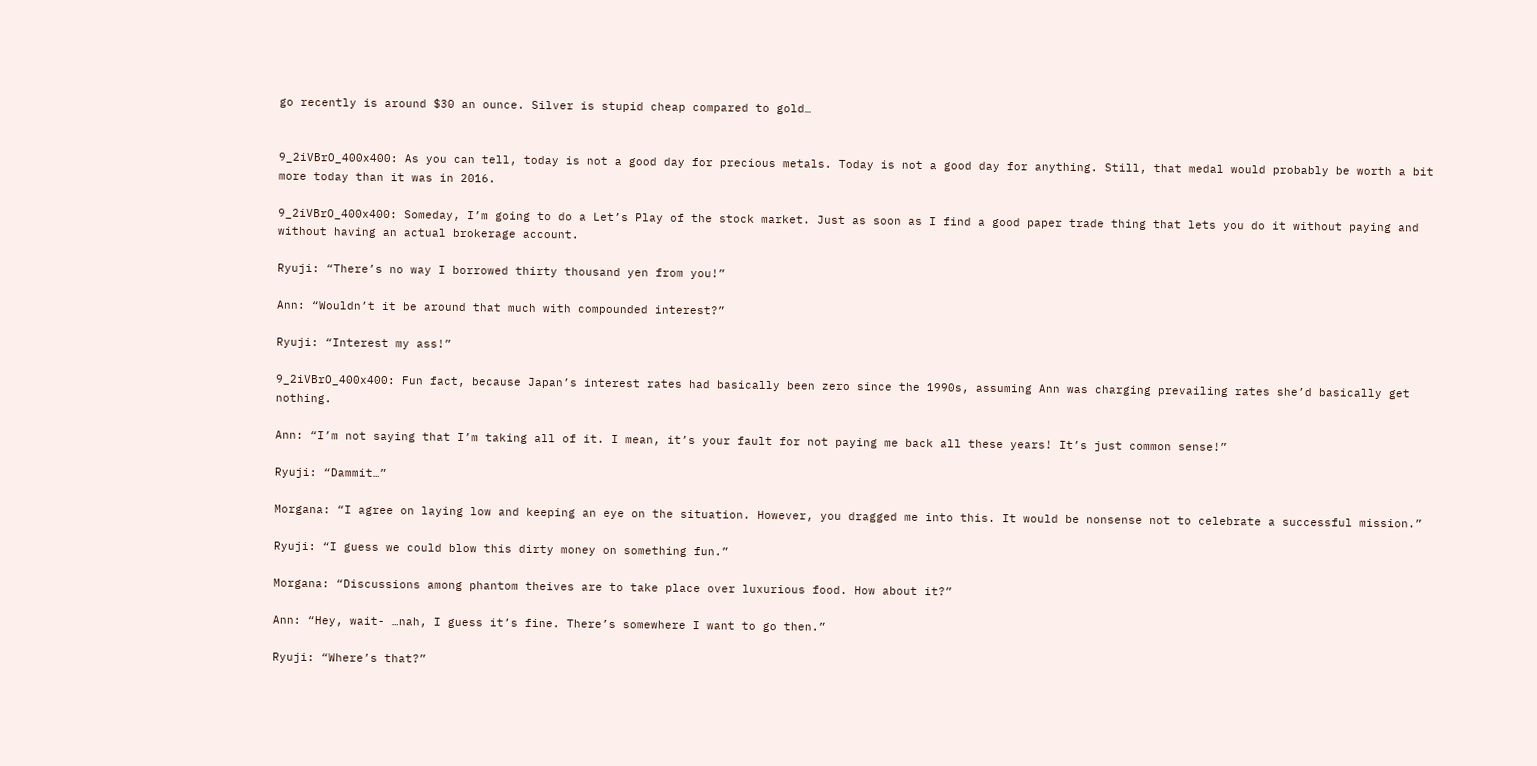go recently is around $30 an ounce. Silver is stupid cheap compared to gold…


9_2iVBrO_400x400: As you can tell, today is not a good day for precious metals. Today is not a good day for anything. Still, that medal would probably be worth a bit more today than it was in 2016.

9_2iVBrO_400x400: Someday, I’m going to do a Let’s Play of the stock market. Just as soon as I find a good paper trade thing that lets you do it without paying and without having an actual brokerage account.

Ryuji: “There’s no way I borrowed thirty thousand yen from you!”

Ann: “Wouldn’t it be around that much with compounded interest?”

Ryuji: “Interest my ass!”

9_2iVBrO_400x400: Fun fact, because Japan’s interest rates had basically been zero since the 1990s, assuming Ann was charging prevailing rates she’d basically get nothing.

Ann: “I’m not saying that I’m taking all of it. I mean, it’s your fault for not paying me back all these years! It’s just common sense!”

Ryuji: “Dammit…”

Morgana: “I agree on laying low and keeping an eye on the situation. However, you dragged me into this. It would be nonsense not to celebrate a successful mission.”

Ryuji: “I guess we could blow this dirty money on something fun.”

Morgana: “Discussions among phantom theives are to take place over luxurious food. How about it?”

Ann: “Hey, wait- …nah, I guess it’s fine. There’s somewhere I want to go then.”

Ryuji: “Where’s that?”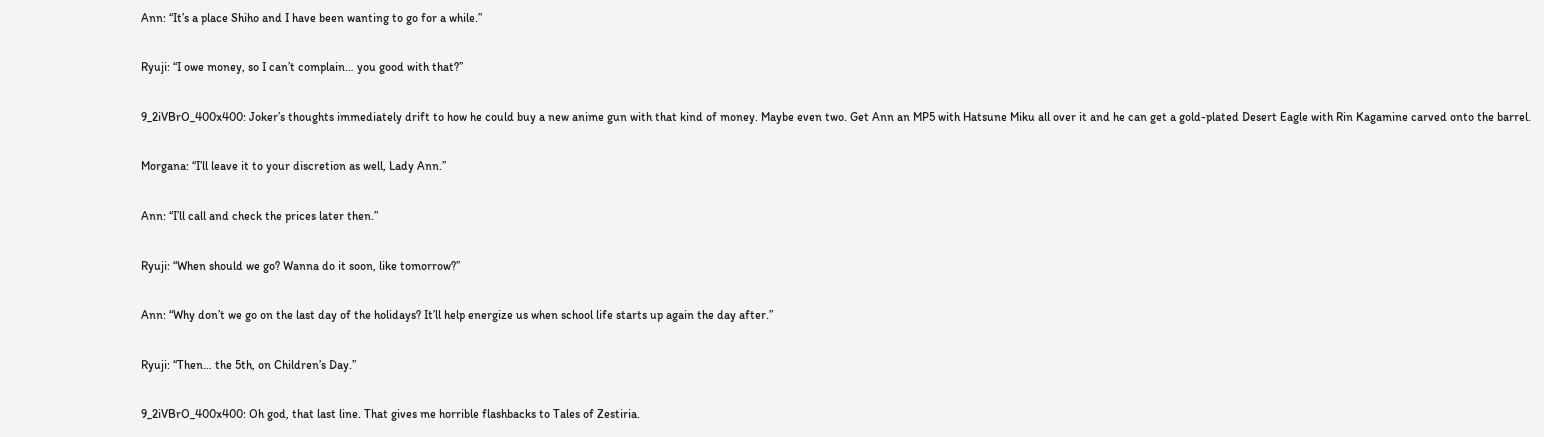Ann: “It’s a place Shiho and I have been wanting to go for a while.”

Ryuji: “I owe money, so I can’t complain… you good with that?”

9_2iVBrO_400x400: Joker’s thoughts immediately drift to how he could buy a new anime gun with that kind of money. Maybe even two. Get Ann an MP5 with Hatsune Miku all over it and he can get a gold-plated Desert Eagle with Rin Kagamine carved onto the barrel.

Morgana: “I’ll leave it to your discretion as well, Lady Ann.”

Ann: “I’ll call and check the prices later then.”

Ryuji: “When should we go? Wanna do it soon, like tomorrow?”

Ann: “Why don’t we go on the last day of the holidays? It’ll help energize us when school life starts up again the day after.”

Ryuji: “Then… the 5th, on Children’s Day.”

9_2iVBrO_400x400: Oh god, that last line. That gives me horrible flashbacks to Tales of Zestiria.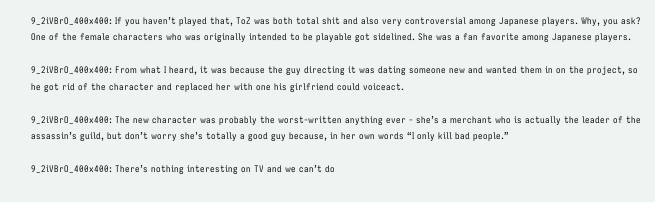9_2iVBrO_400x400: If you haven’t played that, ToZ was both total shit and also very controversial among Japanese players. Why, you ask? One of the female characters who was originally intended to be playable got sidelined. She was a fan favorite among Japanese players.

9_2iVBrO_400x400: From what I heard, it was because the guy directing it was dating someone new and wanted them in on the project, so he got rid of the character and replaced her with one his girlfriend could voiceact.

9_2iVBrO_400x400: The new character was probably the worst-written anything ever - she’s a merchant who is actually the leader of the assassin’s guild, but don’t worry she’s totally a good guy because, in her own words “I only kill bad people.”

9_2iVBrO_400x400: There’s nothing interesting on TV and we can’t do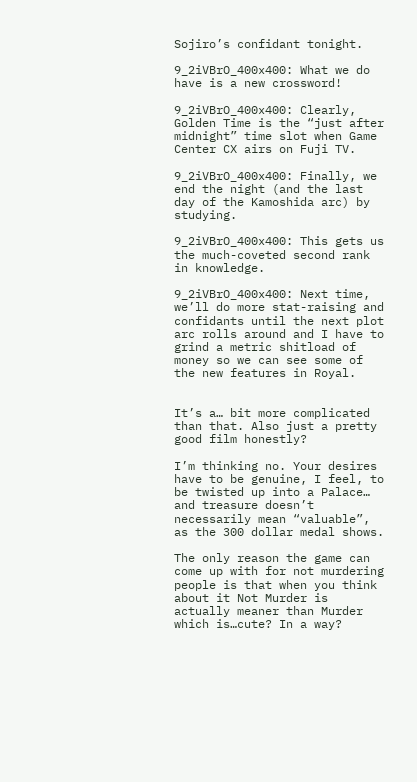Sojiro’s confidant tonight.

9_2iVBrO_400x400: What we do have is a new crossword!

9_2iVBrO_400x400: Clearly, Golden Time is the “just after midnight” time slot when Game Center CX airs on Fuji TV.

9_2iVBrO_400x400: Finally, we end the night (and the last day of the Kamoshida arc) by studying.

9_2iVBrO_400x400: This gets us the much-coveted second rank in knowledge.

9_2iVBrO_400x400: Next time, we’ll do more stat-raising and confidants until the next plot arc rolls around and I have to grind a metric shitload of money so we can see some of the new features in Royal.


It’s a… bit more complicated than that. Also just a pretty good film honestly?

I’m thinking no. Your desires have to be genuine, I feel, to be twisted up into a Palace… and treasure doesn’t necessarily mean “valuable”, as the 300 dollar medal shows.

The only reason the game can come up with for not murdering people is that when you think about it Not Murder is actually meaner than Murder which is…cute? In a way?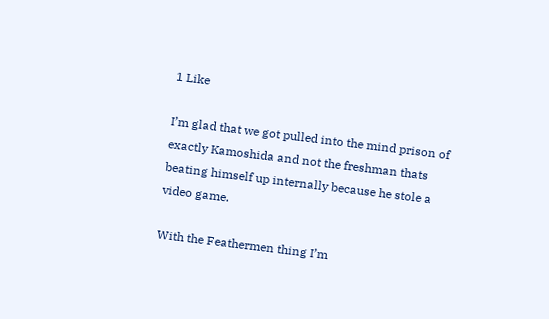1 Like

I’m glad that we got pulled into the mind prison of exactly Kamoshida and not the freshman thats beating himself up internally because he stole a video game.

With the Feathermen thing I’m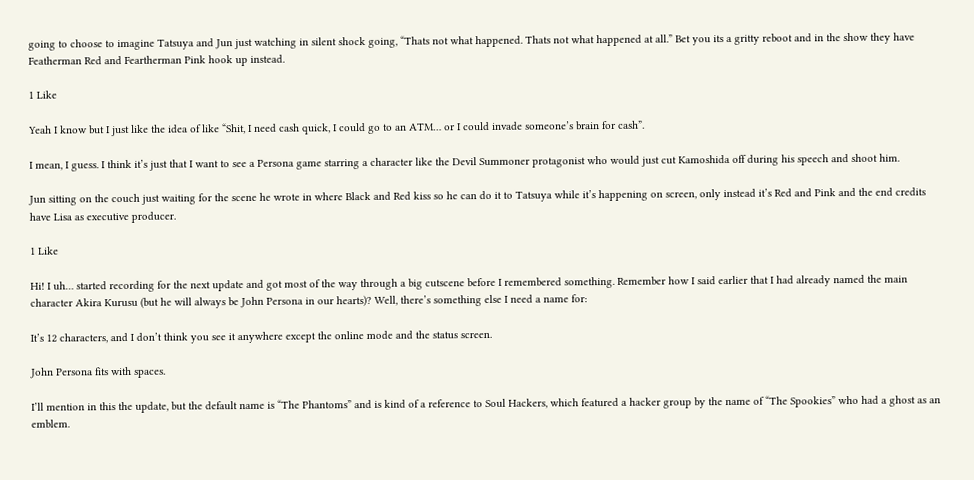going to choose to imagine Tatsuya and Jun just watching in silent shock going, “Thats not what happened. Thats not what happened at all.” Bet you its a gritty reboot and in the show they have Featherman Red and Feartherman Pink hook up instead.

1 Like

Yeah I know but I just like the idea of like “Shit, I need cash quick, I could go to an ATM… or I could invade someone’s brain for cash”.

I mean, I guess. I think it’s just that I want to see a Persona game starring a character like the Devil Summoner protagonist who would just cut Kamoshida off during his speech and shoot him.

Jun sitting on the couch just waiting for the scene he wrote in where Black and Red kiss so he can do it to Tatsuya while it’s happening on screen, only instead it’s Red and Pink and the end credits have Lisa as executive producer.

1 Like

Hi! I uh… started recording for the next update and got most of the way through a big cutscene before I remembered something. Remember how I said earlier that I had already named the main character Akira Kurusu (but he will always be John Persona in our hearts)? Well, there’s something else I need a name for:

It’s 12 characters, and I don’t think you see it anywhere except the online mode and the status screen.

John Persona fits with spaces.

I’ll mention in this the update, but the default name is “The Phantoms” and is kind of a reference to Soul Hackers, which featured a hacker group by the name of “The Spookies” who had a ghost as an emblem.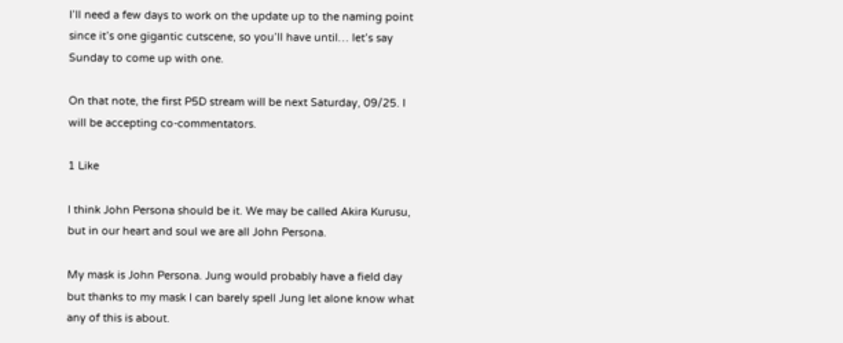I’ll need a few days to work on the update up to the naming point since it’s one gigantic cutscene, so you’ll have until… let’s say Sunday to come up with one.

On that note, the first P5D stream will be next Saturday, 09/25. I will be accepting co-commentators.

1 Like

I think John Persona should be it. We may be called Akira Kurusu, but in our heart and soul we are all John Persona.

My mask is John Persona. Jung would probably have a field day but thanks to my mask I can barely spell Jung let alone know what any of this is about.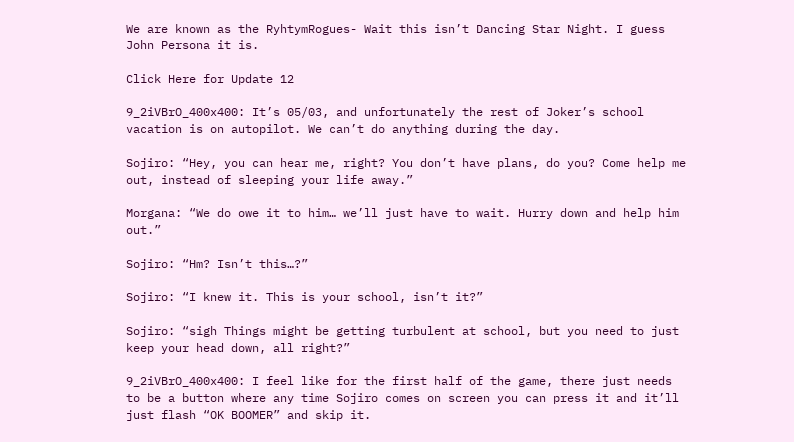We are known as the RyhtymRogues- Wait this isn’t Dancing Star Night. I guess John Persona it is.

Click Here for Update 12

9_2iVBrO_400x400: It’s 05/03, and unfortunately the rest of Joker’s school vacation is on autopilot. We can’t do anything during the day.

Sojiro: “Hey, you can hear me, right? You don’t have plans, do you? Come help me out, instead of sleeping your life away.”

Morgana: “We do owe it to him… we’ll just have to wait. Hurry down and help him out.”

Sojiro: “Hm? Isn’t this…?”

Sojiro: “I knew it. This is your school, isn’t it?”

Sojiro: “sigh Things might be getting turbulent at school, but you need to just keep your head down, all right?”

9_2iVBrO_400x400: I feel like for the first half of the game, there just needs to be a button where any time Sojiro comes on screen you can press it and it’ll just flash “OK BOOMER” and skip it.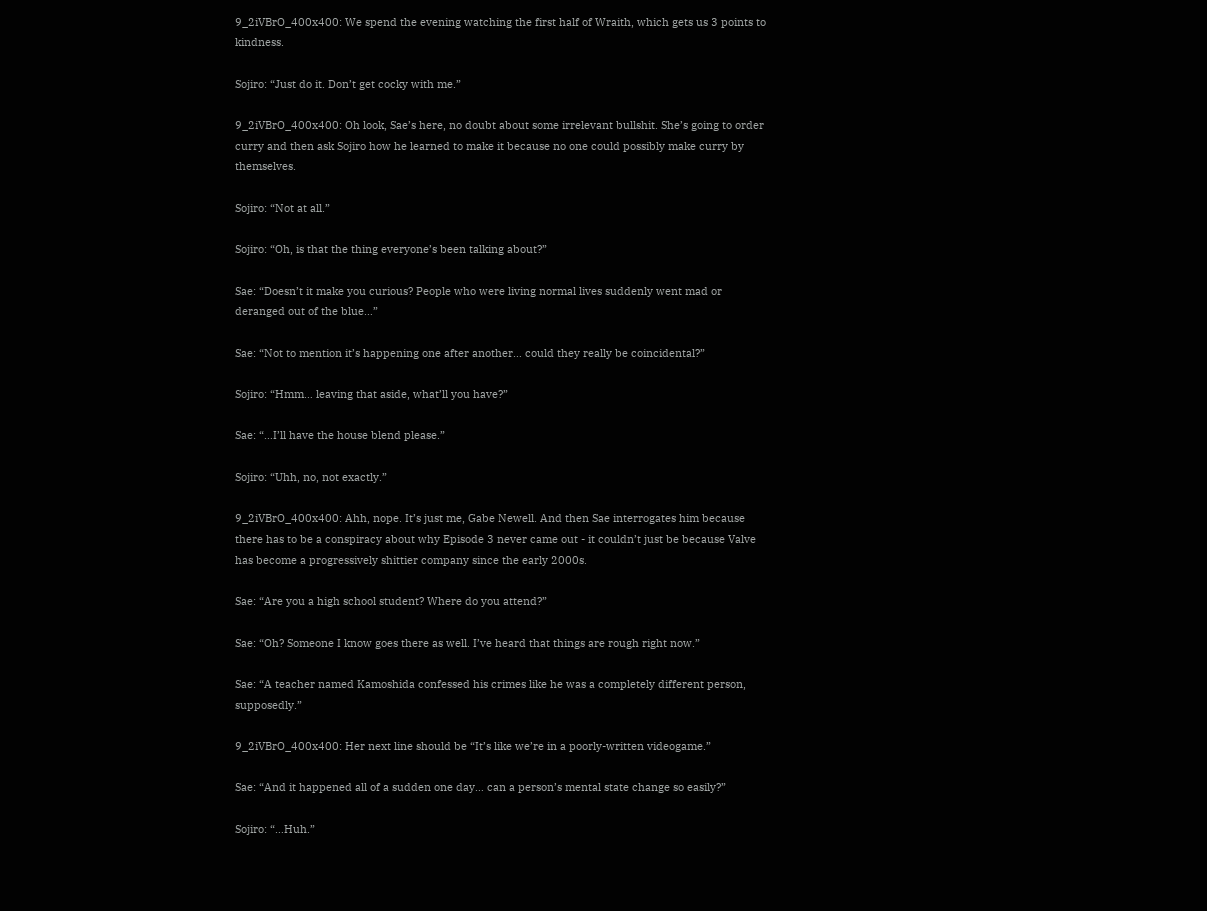9_2iVBrO_400x400: We spend the evening watching the first half of Wraith, which gets us 3 points to kindness.

Sojiro: “Just do it. Don’t get cocky with me.”

9_2iVBrO_400x400: Oh look, Sae’s here, no doubt about some irrelevant bullshit. She’s going to order curry and then ask Sojiro how he learned to make it because no one could possibly make curry by themselves.

Sojiro: “Not at all.”

Sojiro: “Oh, is that the thing everyone’s been talking about?”

Sae: “Doesn’t it make you curious? People who were living normal lives suddenly went mad or deranged out of the blue…”

Sae: “Not to mention it’s happening one after another… could they really be coincidental?”

Sojiro: “Hmm… leaving that aside, what’ll you have?”

Sae: “…I’ll have the house blend please.”

Sojiro: “Uhh, no, not exactly.”

9_2iVBrO_400x400: Ahh, nope. It’s just me, Gabe Newell. And then Sae interrogates him because there has to be a conspiracy about why Episode 3 never came out - it couldn’t just be because Valve has become a progressively shittier company since the early 2000s.

Sae: “Are you a high school student? Where do you attend?”

Sae: “Oh? Someone I know goes there as well. I’ve heard that things are rough right now.”

Sae: “A teacher named Kamoshida confessed his crimes like he was a completely different person, supposedly.”

9_2iVBrO_400x400: Her next line should be “It’s like we’re in a poorly-written videogame.”

Sae: “And it happened all of a sudden one day… can a person’s mental state change so easily?”

Sojiro: “…Huh.”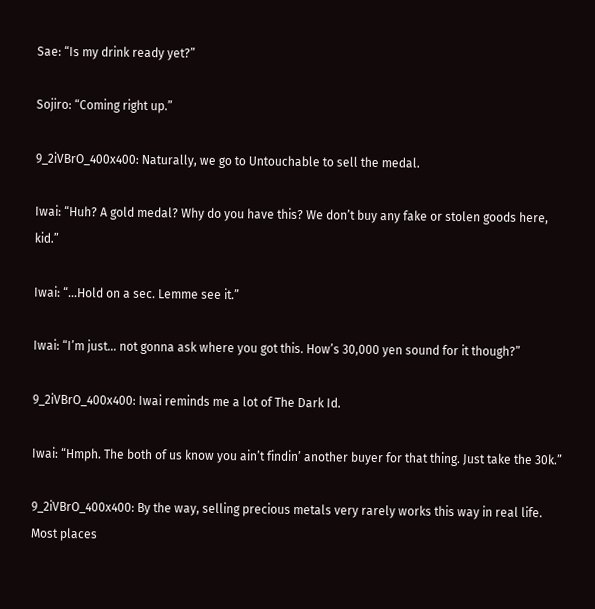Sae: “Is my drink ready yet?”

Sojiro: “Coming right up.”

9_2iVBrO_400x400: Naturally, we go to Untouchable to sell the medal.

Iwai: “Huh? A gold medal? Why do you have this? We don’t buy any fake or stolen goods here, kid.”

Iwai: “…Hold on a sec. Lemme see it.”

Iwai: “I’m just… not gonna ask where you got this. How’s 30,000 yen sound for it though?”

9_2iVBrO_400x400: Iwai reminds me a lot of The Dark Id.

Iwai: “Hmph. The both of us know you ain’t findin’ another buyer for that thing. Just take the 30k.”

9_2iVBrO_400x400: By the way, selling precious metals very rarely works this way in real life. Most places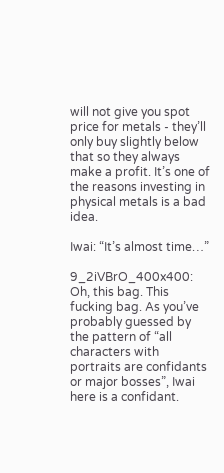will not give you spot price for metals - they’ll only buy slightly below that so they always make a profit. It’s one of the reasons investing in physical metals is a bad idea.

Iwai: “It’s almost time…”

9_2iVBrO_400x400: Oh, this bag. This fucking bag. As you’ve probably guessed by the pattern of “all characters with portraits are confidants or major bosses”, Iwai here is a confidant.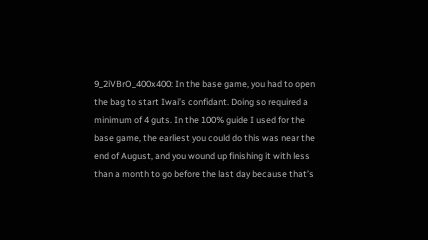9_2iVBrO_400x400: In the base game, you had to open the bag to start Iwai’s confidant. Doing so required a minimum of 4 guts. In the 100% guide I used for the base game, the earliest you could do this was near the end of August, and you wound up finishing it with less than a month to go before the last day because that’s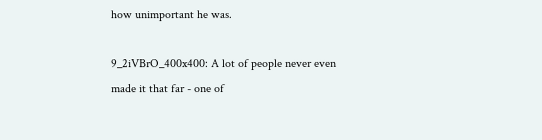how unimportant he was.

9_2iVBrO_400x400: A lot of people never even made it that far - one of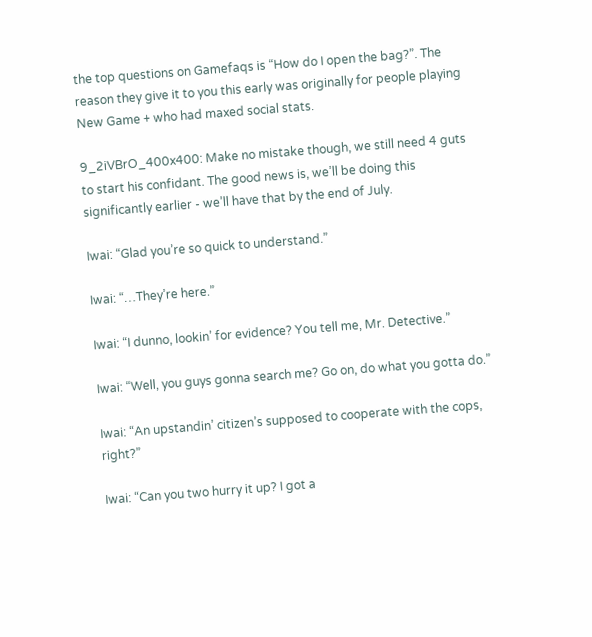the top questions on Gamefaqs is “How do I open the bag?”. The reason they give it to you this early was originally for people playing New Game + who had maxed social stats.

9_2iVBrO_400x400: Make no mistake though, we still need 4 guts to start his confidant. The good news is, we’ll be doing this significantly earlier - we’ll have that by the end of July.

Iwai: “Glad you’re so quick to understand.”

Iwai: “…They’re here.”

Iwai: “I dunno, lookin’ for evidence? You tell me, Mr. Detective.”

Iwai: “Well, you guys gonna search me? Go on, do what you gotta do.”

Iwai: “An upstandin’ citizen’s supposed to cooperate with the cops, right?”

Iwai: “Can you two hurry it up? I got a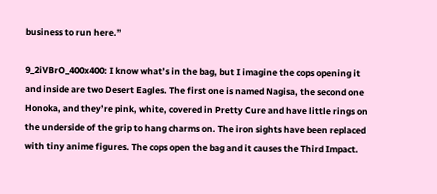business to run here.”

9_2iVBrO_400x400: I know what’s in the bag, but I imagine the cops opening it and inside are two Desert Eagles. The first one is named Nagisa, the second one Honoka, and they’re pink, white, covered in Pretty Cure and have little rings on the underside of the grip to hang charms on. The iron sights have been replaced with tiny anime figures. The cops open the bag and it causes the Third Impact.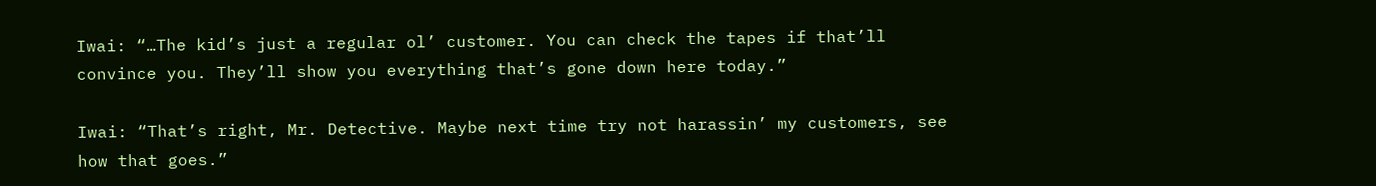Iwai: “…The kid’s just a regular ol’ customer. You can check the tapes if that’ll convince you. They’ll show you everything that’s gone down here today.”

Iwai: “That’s right, Mr. Detective. Maybe next time try not harassin’ my customers, see how that goes.”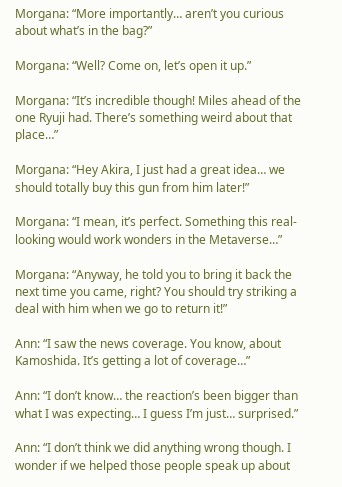Morgana: “More importantly… aren’t you curious about what’s in the bag?”

Morgana: “Well? Come on, let’s open it up.”

Morgana: “It’s incredible though! Miles ahead of the one Ryuji had. There’s something weird about that place…”

Morgana: “Hey Akira, I just had a great idea… we should totally buy this gun from him later!”

Morgana: “I mean, it’s perfect. Something this real-looking would work wonders in the Metaverse…”

Morgana: “Anyway, he told you to bring it back the next time you came, right? You should try striking a deal with him when we go to return it!”

Ann: “I saw the news coverage. You know, about Kamoshida. It’s getting a lot of coverage…”

Ann: “I don’t know… the reaction’s been bigger than what I was expecting… I guess I’m just… surprised.”

Ann: “I don’t think we did anything wrong though. I wonder if we helped those people speak up about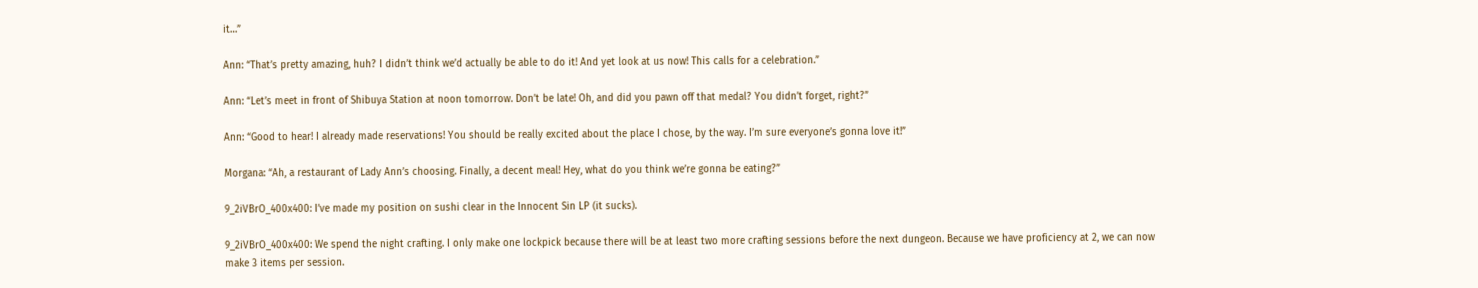it…”

Ann: “That’s pretty amazing, huh? I didn’t think we’d actually be able to do it! And yet look at us now! This calls for a celebration.”

Ann: “Let’s meet in front of Shibuya Station at noon tomorrow. Don’t be late! Oh, and did you pawn off that medal? You didn’t forget, right?”

Ann: “Good to hear! I already made reservations! You should be really excited about the place I chose, by the way. I’m sure everyone’s gonna love it!”

Morgana: “Ah, a restaurant of Lady Ann’s choosing. Finally, a decent meal! Hey, what do you think we’re gonna be eating?”

9_2iVBrO_400x400: I’ve made my position on sushi clear in the Innocent Sin LP (it sucks).

9_2iVBrO_400x400: We spend the night crafting. I only make one lockpick because there will be at least two more crafting sessions before the next dungeon. Because we have proficiency at 2, we can now make 3 items per session.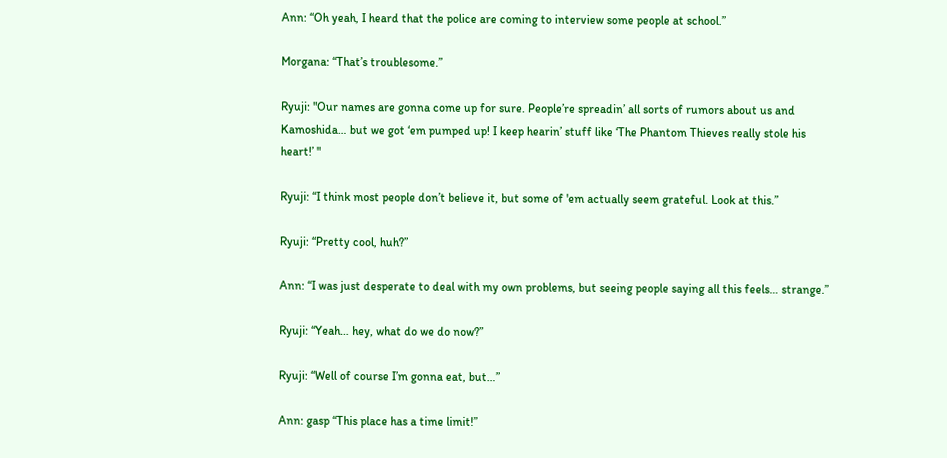Ann: “Oh yeah, I heard that the police are coming to interview some people at school.”

Morgana: “That’s troublesome.”

Ryuji: "Our names are gonna come up for sure. People’re spreadin’ all sorts of rumors about us and Kamoshida… but we got ‘em pumped up! I keep hearin’ stuff like ‘The Phantom Thieves really stole his heart!’ "

Ryuji: “I think most people don’t believe it, but some of 'em actually seem grateful. Look at this.”

Ryuji: “Pretty cool, huh?”

Ann: “I was just desperate to deal with my own problems, but seeing people saying all this feels… strange.”

Ryuji: “Yeah… hey, what do we do now?”

Ryuji: “Well of course I’m gonna eat, but…”

Ann: gasp “This place has a time limit!”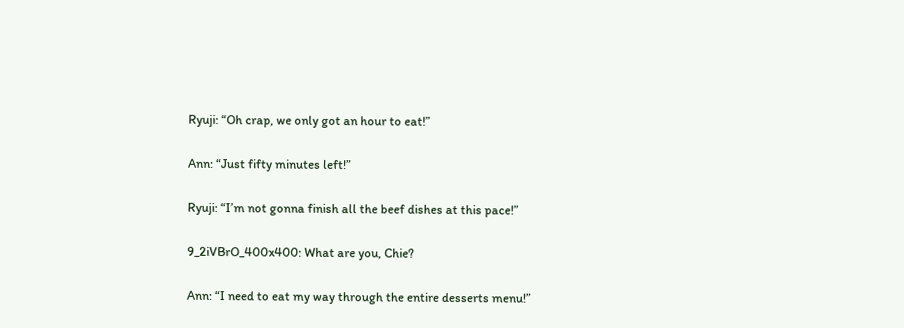Ryuji: “Oh crap, we only got an hour to eat!”

Ann: “Just fifty minutes left!”

Ryuji: “I’m not gonna finish all the beef dishes at this pace!”

9_2iVBrO_400x400: What are you, Chie?

Ann: “I need to eat my way through the entire desserts menu!”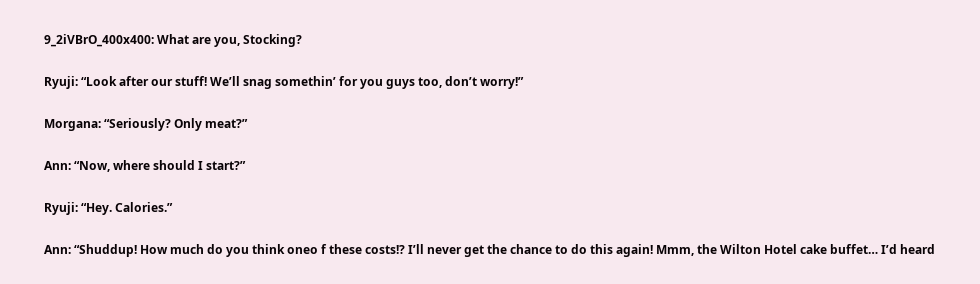9_2iVBrO_400x400: What are you, Stocking?

Ryuji: “Look after our stuff! We’ll snag somethin’ for you guys too, don’t worry!”

Morgana: “Seriously? Only meat?”

Ann: “Now, where should I start?”

Ryuji: “Hey. Calories.”

Ann: “Shuddup! How much do you think oneo f these costs!? I’ll never get the chance to do this again! Mmm, the Wilton Hotel cake buffet… I’d heard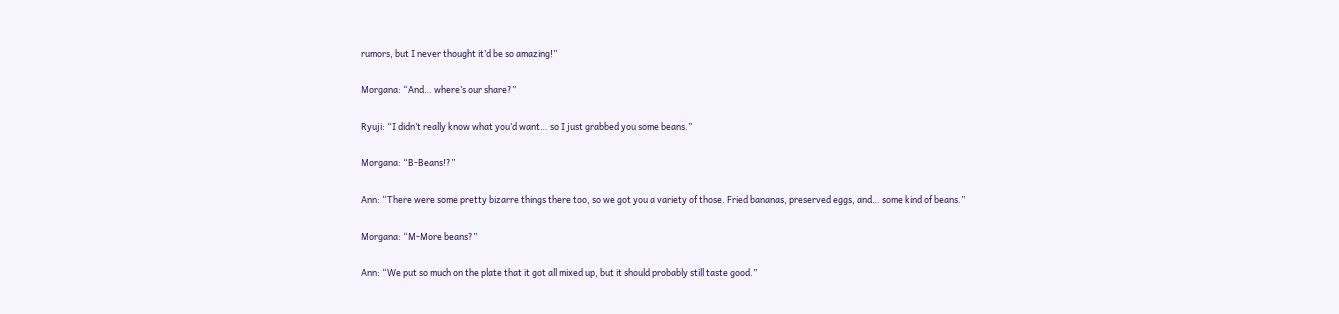rumors, but I never thought it’d be so amazing!”

Morgana: “And… where’s our share?”

Ryuji: “I didn’t really know what you’d want… so I just grabbed you some beans.”

Morgana: “B-Beans!?”

Ann: “There were some pretty bizarre things there too, so we got you a variety of those. Fried bananas, preserved eggs, and… some kind of beans.”

Morgana: “M-More beans?”

Ann: “We put so much on the plate that it got all mixed up, but it should probably still taste good.”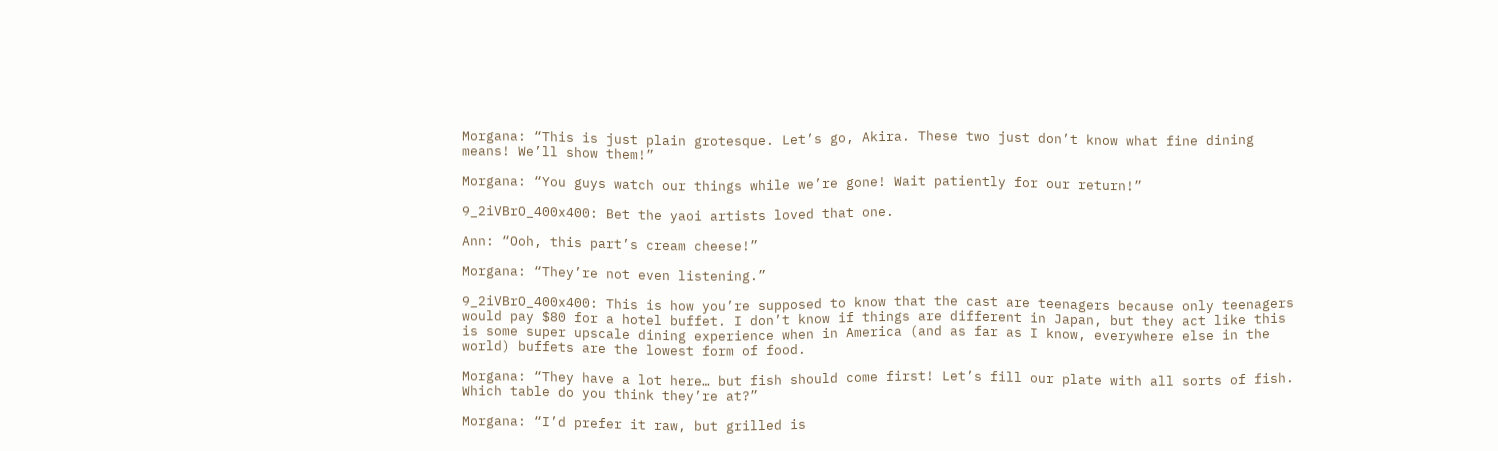Morgana: “This is just plain grotesque. Let’s go, Akira. These two just don’t know what fine dining means! We’ll show them!”

Morgana: “You guys watch our things while we’re gone! Wait patiently for our return!”

9_2iVBrO_400x400: Bet the yaoi artists loved that one.

Ann: “Ooh, this part’s cream cheese!”

Morgana: “They’re not even listening.”

9_2iVBrO_400x400: This is how you’re supposed to know that the cast are teenagers because only teenagers would pay $80 for a hotel buffet. I don’t know if things are different in Japan, but they act like this is some super upscale dining experience when in America (and as far as I know, everywhere else in the world) buffets are the lowest form of food.

Morgana: “They have a lot here… but fish should come first! Let’s fill our plate with all sorts of fish. Which table do you think they’re at?”

Morgana: “I’d prefer it raw, but grilled is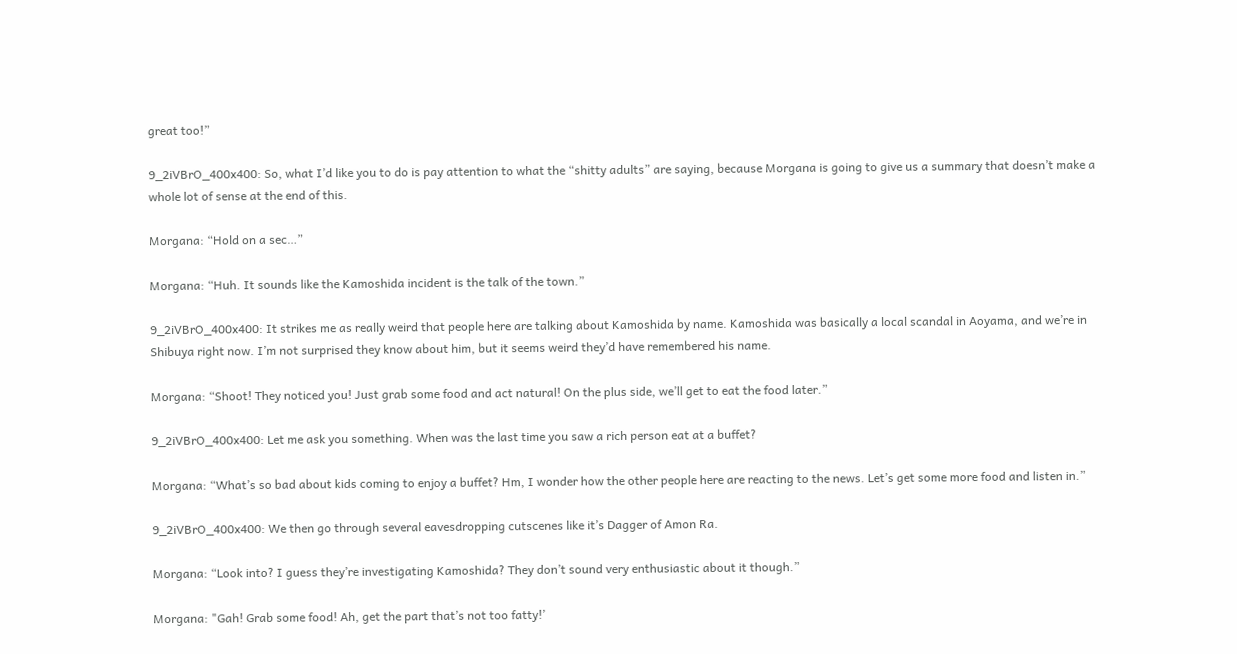great too!”

9_2iVBrO_400x400: So, what I’d like you to do is pay attention to what the “shitty adults” are saying, because Morgana is going to give us a summary that doesn’t make a whole lot of sense at the end of this.

Morgana: “Hold on a sec…”

Morgana: “Huh. It sounds like the Kamoshida incident is the talk of the town.”

9_2iVBrO_400x400: It strikes me as really weird that people here are talking about Kamoshida by name. Kamoshida was basically a local scandal in Aoyama, and we’re in Shibuya right now. I’m not surprised they know about him, but it seems weird they’d have remembered his name.

Morgana: “Shoot! They noticed you! Just grab some food and act natural! On the plus side, we’ll get to eat the food later.”

9_2iVBrO_400x400: Let me ask you something. When was the last time you saw a rich person eat at a buffet?

Morgana: “What’s so bad about kids coming to enjoy a buffet? Hm, I wonder how the other people here are reacting to the news. Let’s get some more food and listen in.”

9_2iVBrO_400x400: We then go through several eavesdropping cutscenes like it’s Dagger of Amon Ra.

Morgana: “Look into? I guess they’re investigating Kamoshida? They don’t sound very enthusiastic about it though.”

Morgana: "Gah! Grab some food! Ah, get the part that’s not too fatty!’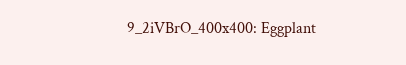9_2iVBrO_400x400: Eggplant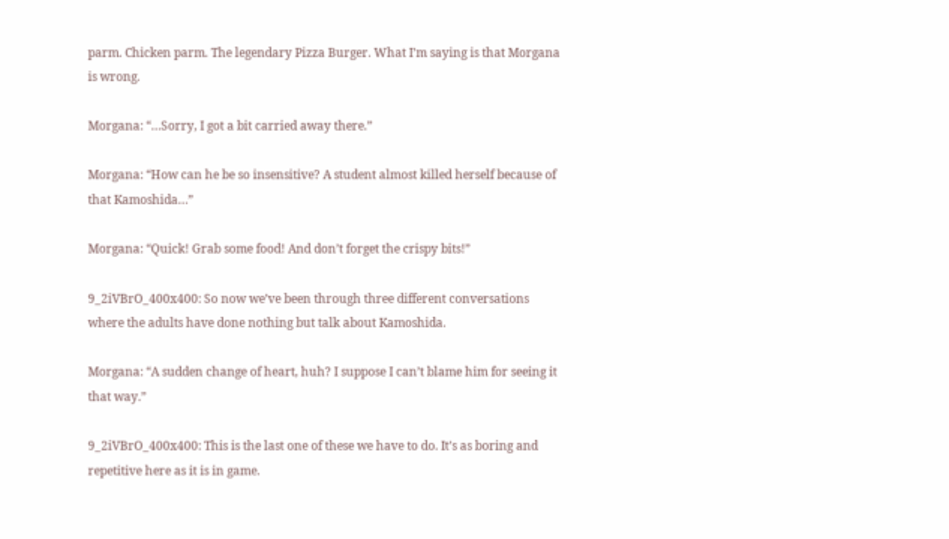parm. Chicken parm. The legendary Pizza Burger. What I’m saying is that Morgana is wrong.

Morgana: “…Sorry, I got a bit carried away there.”

Morgana: “How can he be so insensitive? A student almost killed herself because of that Kamoshida…”

Morgana: “Quick! Grab some food! And don’t forget the crispy bits!”

9_2iVBrO_400x400: So now we’ve been through three different conversations where the adults have done nothing but talk about Kamoshida.

Morgana: “A sudden change of heart, huh? I suppose I can’t blame him for seeing it that way.”

9_2iVBrO_400x400: This is the last one of these we have to do. It’s as boring and repetitive here as it is in game.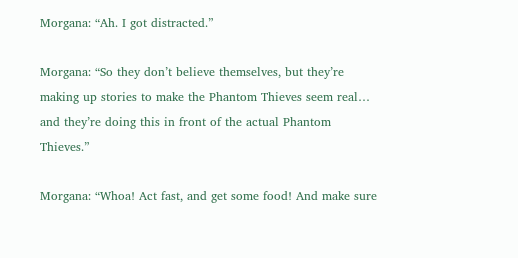Morgana: “Ah. I got distracted.”

Morgana: “So they don’t believe themselves, but they’re making up stories to make the Phantom Thieves seem real… and they’re doing this in front of the actual Phantom Thieves.”

Morgana: “Whoa! Act fast, and get some food! And make sure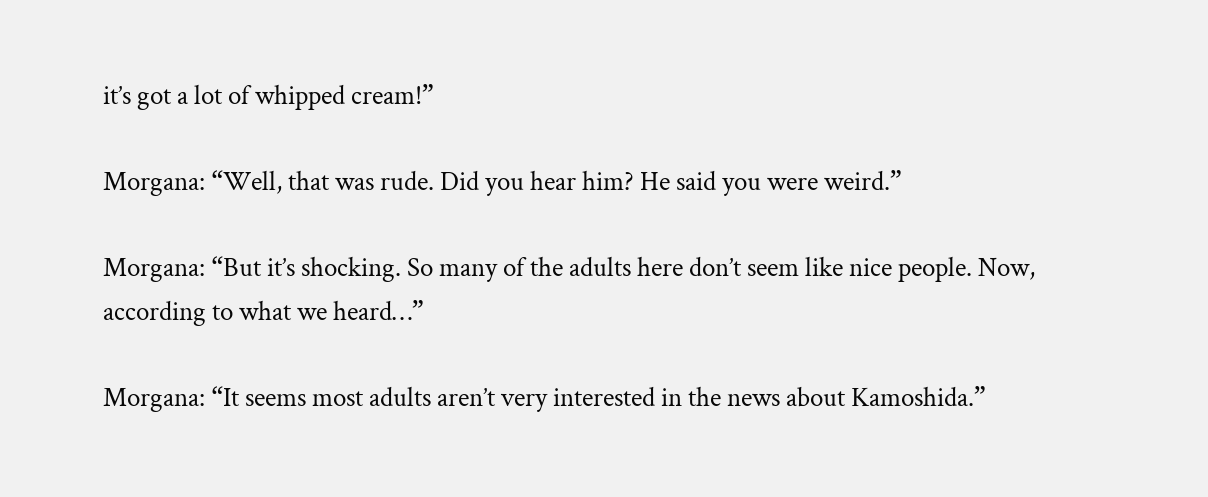it’s got a lot of whipped cream!”

Morgana: “Well, that was rude. Did you hear him? He said you were weird.”

Morgana: “But it’s shocking. So many of the adults here don’t seem like nice people. Now, according to what we heard…”

Morgana: “It seems most adults aren’t very interested in the news about Kamoshida.”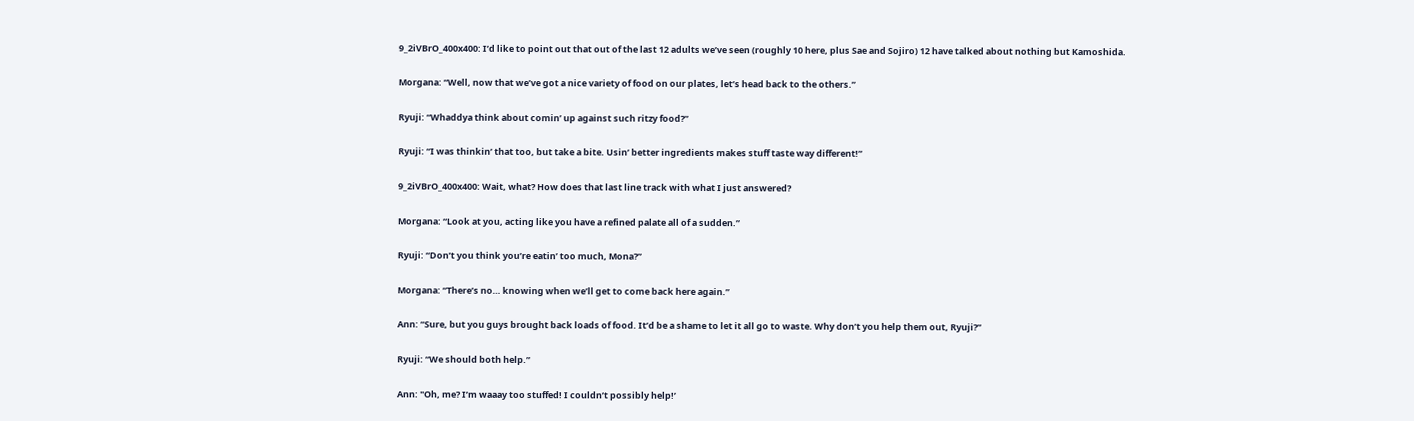9_2iVBrO_400x400: I’d like to point out that out of the last 12 adults we’ve seen (roughly 10 here, plus Sae and Sojiro) 12 have talked about nothing but Kamoshida.

Morgana: “Well, now that we’ve got a nice variety of food on our plates, let’s head back to the others.”

Ryuji: “Whaddya think about comin’ up against such ritzy food?”

Ryuji: “I was thinkin’ that too, but take a bite. Usin’ better ingredients makes stuff taste way different!”

9_2iVBrO_400x400: Wait, what? How does that last line track with what I just answered?

Morgana: “Look at you, acting like you have a refined palate all of a sudden.”

Ryuji: “Don’t you think you’re eatin’ too much, Mona?”

Morgana: “There’s no… knowing when we’ll get to come back here again.”

Ann: “Sure, but you guys brought back loads of food. It’d be a shame to let it all go to waste. Why don’t you help them out, Ryuji?”

Ryuji: “We should both help.”

Ann: "Oh, me? I’m waaay too stuffed! I couldn’t possibly help!’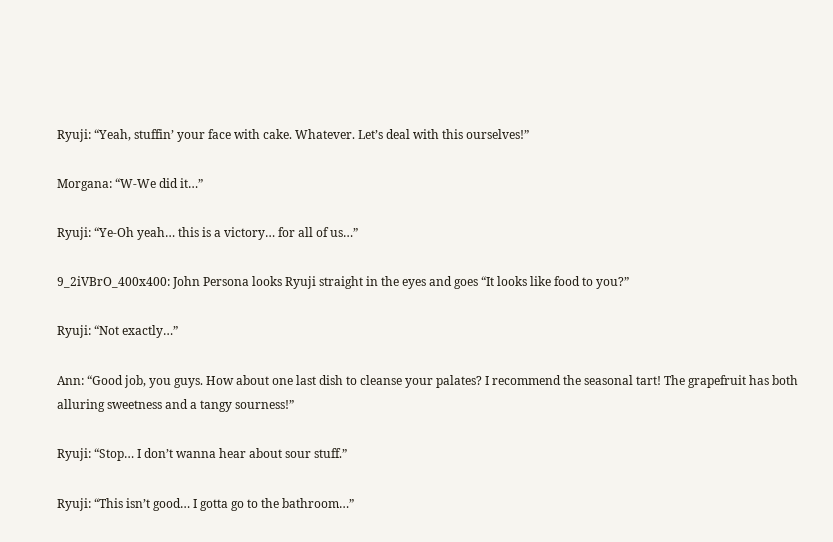Ryuji: “Yeah, stuffin’ your face with cake. Whatever. Let’s deal with this ourselves!”

Morgana: “W-We did it…”

Ryuji: “Ye-Oh yeah… this is a victory… for all of us…”

9_2iVBrO_400x400: John Persona looks Ryuji straight in the eyes and goes “It looks like food to you?”

Ryuji: “Not exactly…”

Ann: “Good job, you guys. How about one last dish to cleanse your palates? I recommend the seasonal tart! The grapefruit has both alluring sweetness and a tangy sourness!”

Ryuji: “Stop… I don’t wanna hear about sour stuff.”

Ryuji: “This isn’t good… I gotta go to the bathroom…”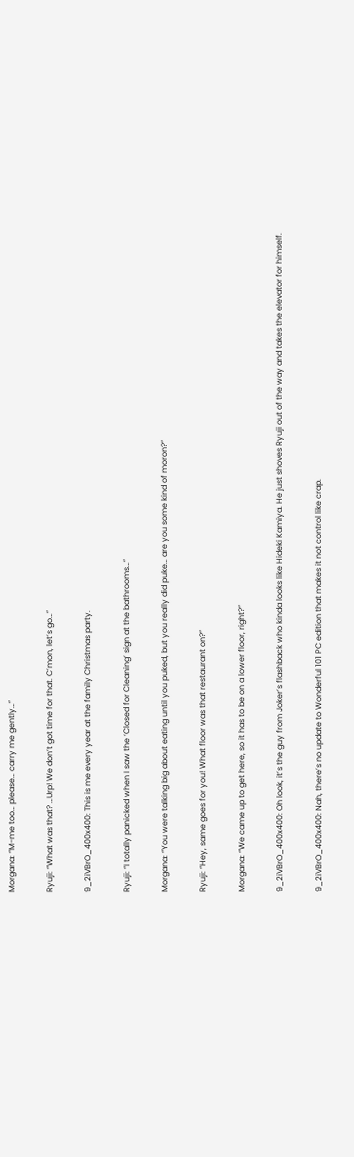Morgana: “M-me too… please… carry me gently…”

Ryuji: “What was that? …Urp! We don’t got time for that. C’mon, let’s go…”

9_2iVBrO_400x400: This is me every year at the family Christmas party.

Ryuji: “I totally panicked when I saw the ‘Closed for Cleaning’ sign at the bathrooms…”

Morgana: “You were talking big about eating until you puked, but you really did puke… are you some kind of moron?”

Ryuji: “Hey, same goes for you! What floor was that restaurant on?”

Morgana: “We came up to get here, so it has to be on a lower floor, right?”

9_2iVBrO_400x400: Oh look, it’s the guy from Joker’s flashback who kinda looks like Hideki Kamiya. He just shoves Ryuji out of the way and takes the elevator for himself.

9_2iVBrO_400x400: Nah, there’s no update to Wonderful 101 PC edition that makes it not control like crap.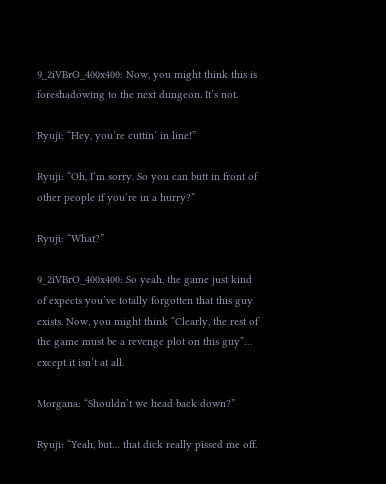9_2iVBrO_400x400: Now, you might think this is foreshadowing to the next dungeon. It’s not.

Ryuji: “Hey, you’re cuttin’ in line!”

Ryuji: “Oh, I’m sorry. So you can butt in front of other people if you’re in a hurry?”

Ryuji: “What?”

9_2iVBrO_400x400: So yeah, the game just kind of expects you’ve totally forgotten that this guy exists. Now, you might think “Clearly, the rest of the game must be a revenge plot on this guy”… except it isn’t at all.

Morgana: “Shouldn’t we head back down?”

Ryuji: “Yeah, but… that dick really pissed me off.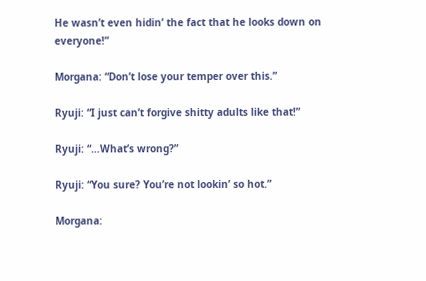He wasn’t even hidin’ the fact that he looks down on everyone!”

Morgana: “Don’t lose your temper over this.”

Ryuji: “I just can’t forgive shitty adults like that!”

Ryuji: “…What’s wrong?”

Ryuji: “You sure? You’re not lookin’ so hot.”

Morgana: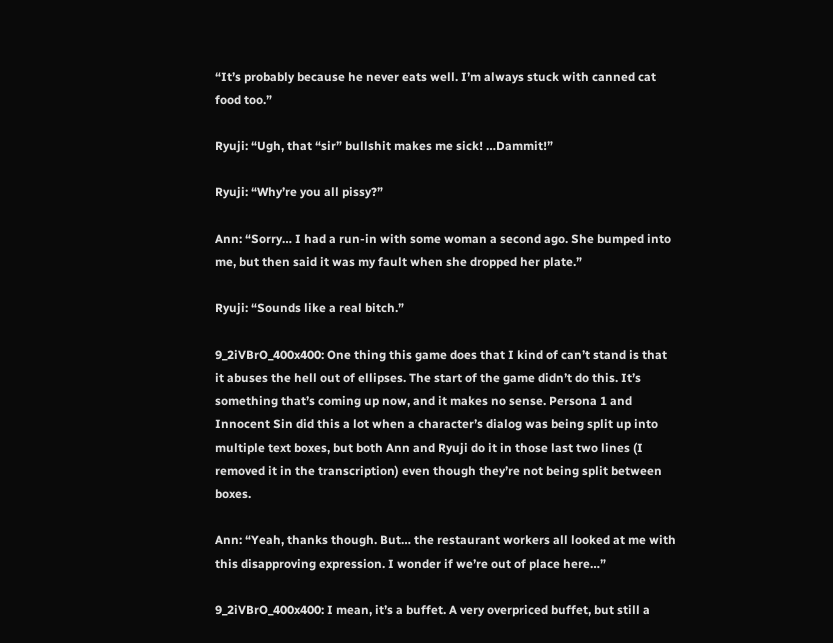“It’s probably because he never eats well. I’m always stuck with canned cat food too.”

Ryuji: “Ugh, that “sir” bullshit makes me sick! …Dammit!”

Ryuji: “Why’re you all pissy?”

Ann: “Sorry… I had a run-in with some woman a second ago. She bumped into me, but then said it was my fault when she dropped her plate.”

Ryuji: “Sounds like a real bitch.”

9_2iVBrO_400x400: One thing this game does that I kind of can’t stand is that it abuses the hell out of ellipses. The start of the game didn’t do this. It’s something that’s coming up now, and it makes no sense. Persona 1 and Innocent Sin did this a lot when a character’s dialog was being split up into multiple text boxes, but both Ann and Ryuji do it in those last two lines (I removed it in the transcription) even though they’re not being split between boxes.

Ann: “Yeah, thanks though. But… the restaurant workers all looked at me with this disapproving expression. I wonder if we’re out of place here…”

9_2iVBrO_400x400: I mean, it’s a buffet. A very overpriced buffet, but still a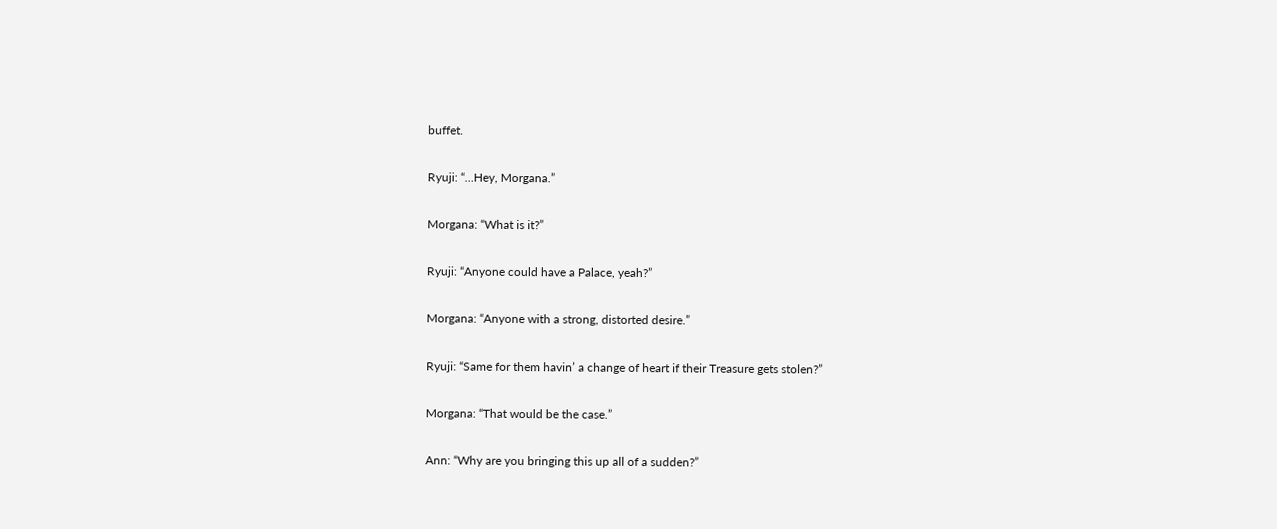buffet.

Ryuji: “…Hey, Morgana.”

Morgana: “What is it?”

Ryuji: “Anyone could have a Palace, yeah?”

Morgana: “Anyone with a strong, distorted desire.”

Ryuji: “Same for them havin’ a change of heart if their Treasure gets stolen?”

Morgana: “That would be the case.”

Ann: “Why are you bringing this up all of a sudden?”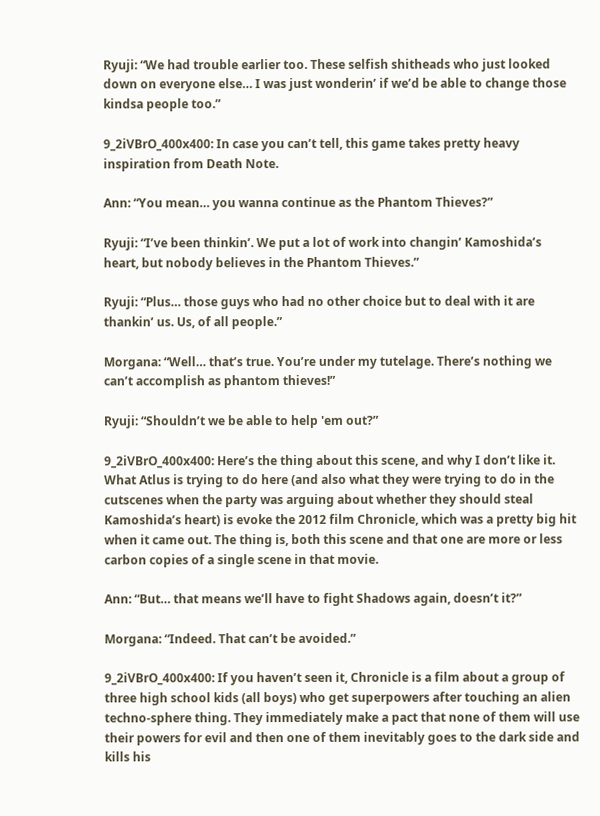Ryuji: “We had trouble earlier too. These selfish shitheads who just looked down on everyone else… I was just wonderin’ if we’d be able to change those kindsa people too.”

9_2iVBrO_400x400: In case you can’t tell, this game takes pretty heavy inspiration from Death Note.

Ann: “You mean… you wanna continue as the Phantom Thieves?”

Ryuji: “I’ve been thinkin’. We put a lot of work into changin’ Kamoshida’s heart, but nobody believes in the Phantom Thieves.”

Ryuji: “Plus… those guys who had no other choice but to deal with it are thankin’ us. Us, of all people.”

Morgana: “Well… that’s true. You’re under my tutelage. There’s nothing we can’t accomplish as phantom thieves!”

Ryuji: “Shouldn’t we be able to help 'em out?”

9_2iVBrO_400x400: Here’s the thing about this scene, and why I don’t like it. What Atlus is trying to do here (and also what they were trying to do in the cutscenes when the party was arguing about whether they should steal Kamoshida’s heart) is evoke the 2012 film Chronicle, which was a pretty big hit when it came out. The thing is, both this scene and that one are more or less carbon copies of a single scene in that movie.

Ann: “But… that means we’ll have to fight Shadows again, doesn’t it?”

Morgana: “Indeed. That can’t be avoided.”

9_2iVBrO_400x400: If you haven’t seen it, Chronicle is a film about a group of three high school kids (all boys) who get superpowers after touching an alien techno-sphere thing. They immediately make a pact that none of them will use their powers for evil and then one of them inevitably goes to the dark side and kills his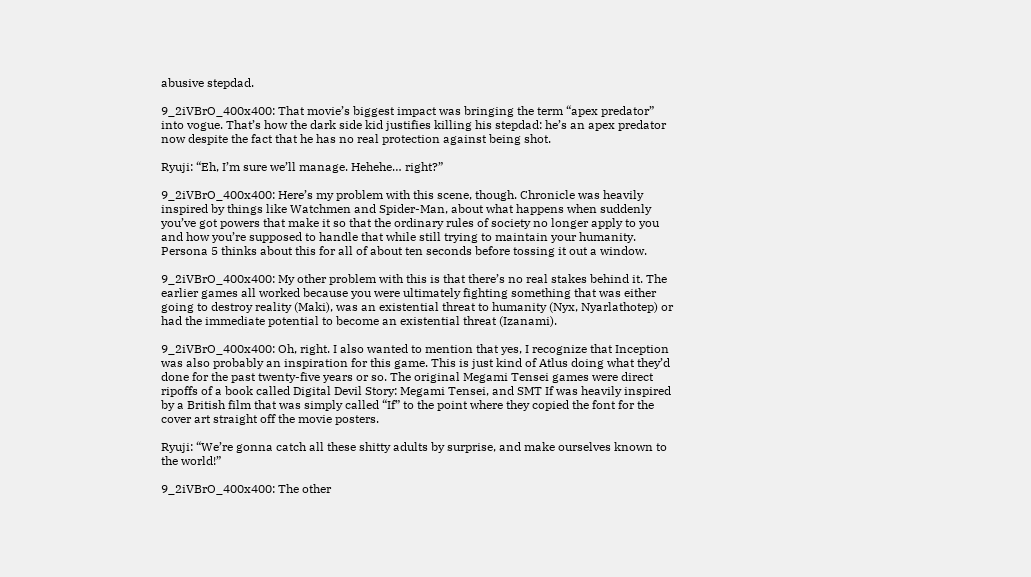abusive stepdad.

9_2iVBrO_400x400: That movie’s biggest impact was bringing the term “apex predator” into vogue. That’s how the dark side kid justifies killing his stepdad: he’s an apex predator now despite the fact that he has no real protection against being shot.

Ryuji: “Eh, I’m sure we’ll manage. Hehehe… right?”

9_2iVBrO_400x400: Here’s my problem with this scene, though. Chronicle was heavily inspired by things like Watchmen and Spider-Man, about what happens when suddenly you’ve got powers that make it so that the ordinary rules of society no longer apply to you and how you’re supposed to handle that while still trying to maintain your humanity. Persona 5 thinks about this for all of about ten seconds before tossing it out a window.

9_2iVBrO_400x400: My other problem with this is that there’s no real stakes behind it. The earlier games all worked because you were ultimately fighting something that was either going to destroy reality (Maki), was an existential threat to humanity (Nyx, Nyarlathotep) or had the immediate potential to become an existential threat (Izanami).

9_2iVBrO_400x400: Oh, right. I also wanted to mention that yes, I recognize that Inception was also probably an inspiration for this game. This is just kind of Atlus doing what they’d done for the past twenty-five years or so. The original Megami Tensei games were direct ripoffs of a book called Digital Devil Story: Megami Tensei, and SMT If was heavily inspired by a British film that was simply called “If” to the point where they copied the font for the cover art straight off the movie posters.

Ryuji: “We’re gonna catch all these shitty adults by surprise, and make ourselves known to the world!”

9_2iVBrO_400x400: The other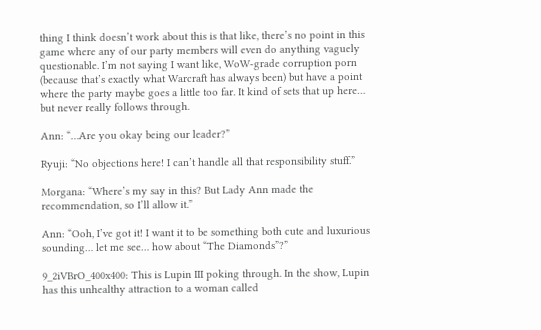thing I think doesn’t work about this is that like, there’s no point in this game where any of our party members will even do anything vaguely questionable. I’m not saying I want like, WoW-grade corruption porn (because that’s exactly what Warcraft has always been) but have a point where the party maybe goes a little too far. It kind of sets that up here… but never really follows through.

Ann: “…Are you okay being our leader?”

Ryuji: “No objections here! I can’t handle all that responsibility stuff.”

Morgana: “Where’s my say in this? But Lady Ann made the recommendation, so I’ll allow it.”

Ann: “Ooh, I’ve got it! I want it to be something both cute and luxurious sounding… let me see… how about “The Diamonds”?”

9_2iVBrO_400x400: This is Lupin III poking through. In the show, Lupin has this unhealthy attraction to a woman called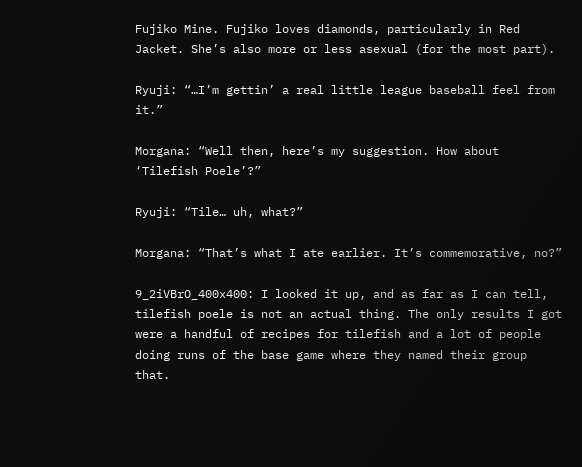Fujiko Mine. Fujiko loves diamonds, particularly in Red Jacket. She’s also more or less asexual (for the most part).

Ryuji: “…I’m gettin’ a real little league baseball feel from it.”

Morgana: “Well then, here’s my suggestion. How about ‘Tilefish Poele’?”

Ryuji: “Tile… uh, what?”

Morgana: “That’s what I ate earlier. It’s commemorative, no?”

9_2iVBrO_400x400: I looked it up, and as far as I can tell, tilefish poele is not an actual thing. The only results I got were a handful of recipes for tilefish and a lot of people doing runs of the base game where they named their group that.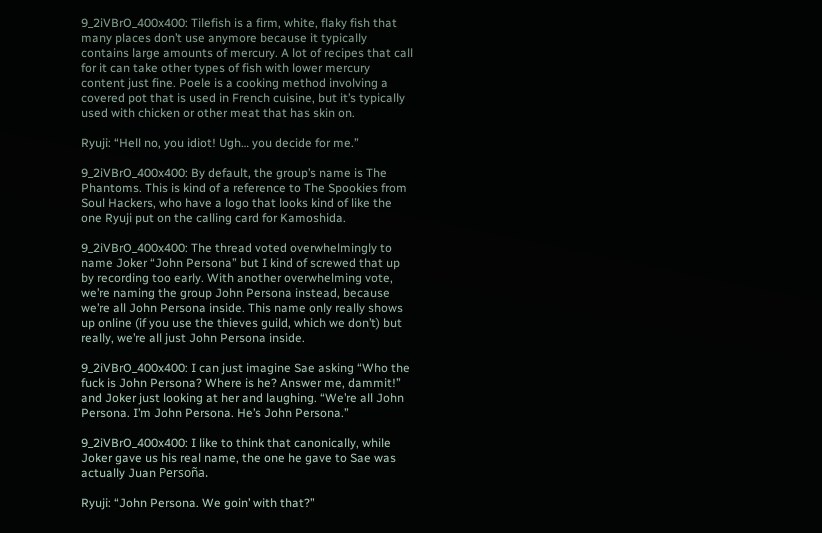9_2iVBrO_400x400: Tilefish is a firm, white, flaky fish that many places don’t use anymore because it typically contains large amounts of mercury. A lot of recipes that call for it can take other types of fish with lower mercury content just fine. Poele is a cooking method involving a covered pot that is used in French cuisine, but it’s typically used with chicken or other meat that has skin on.

Ryuji: “Hell no, you idiot! Ugh… you decide for me.”

9_2iVBrO_400x400: By default, the group’s name is The Phantoms. This is kind of a reference to The Spookies from Soul Hackers, who have a logo that looks kind of like the one Ryuji put on the calling card for Kamoshida.

9_2iVBrO_400x400: The thread voted overwhelmingly to name Joker “John Persona” but I kind of screwed that up by recording too early. With another overwhelming vote, we’re naming the group John Persona instead, because we’re all John Persona inside. This name only really shows up online (if you use the thieves guild, which we don’t) but really, we’re all just John Persona inside.

9_2iVBrO_400x400: I can just imagine Sae asking “Who the fuck is John Persona? Where is he? Answer me, dammit!” and Joker just looking at her and laughing. “We’re all John Persona. I’m John Persona. He’s John Persona.”

9_2iVBrO_400x400: I like to think that canonically, while Joker gave us his real name, the one he gave to Sae was actually Juan Persoña.

Ryuji: “John Persona. We goin’ with that?”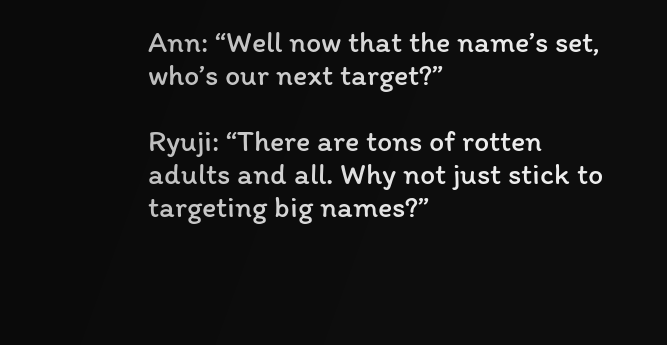Ann: “Well now that the name’s set, who’s our next target?”

Ryuji: “There are tons of rotten adults and all. Why not just stick to targeting big names?”